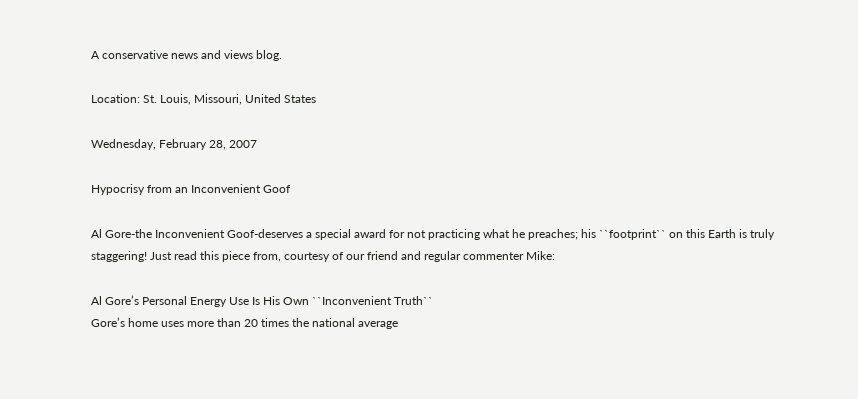A conservative news and views blog.

Location: St. Louis, Missouri, United States

Wednesday, February 28, 2007

Hypocrisy from an Inconvenient Goof

Al Gore-the Inconvenient Goof-deserves a special award for not practicing what he preaches; his ``footprint`` on this Earth is truly staggering! Just read this piece from, courtesy of our friend and regular commenter Mike:

Al Gore’s Personal Energy Use Is His Own ``Inconvenient Truth``
Gore’s home uses more than 20 times the national average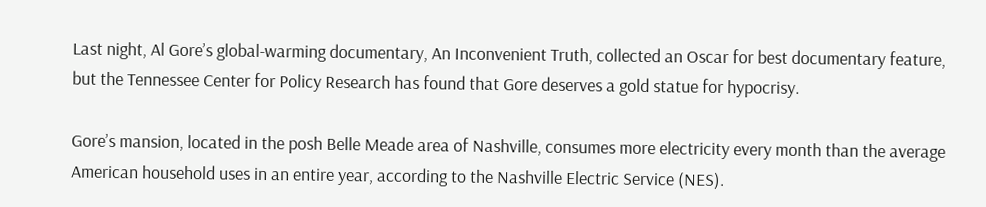Last night, Al Gore’s global-warming documentary, An Inconvenient Truth, collected an Oscar for best documentary feature, but the Tennessee Center for Policy Research has found that Gore deserves a gold statue for hypocrisy.

Gore’s mansion, located in the posh Belle Meade area of Nashville, consumes more electricity every month than the average American household uses in an entire year, according to the Nashville Electric Service (NES).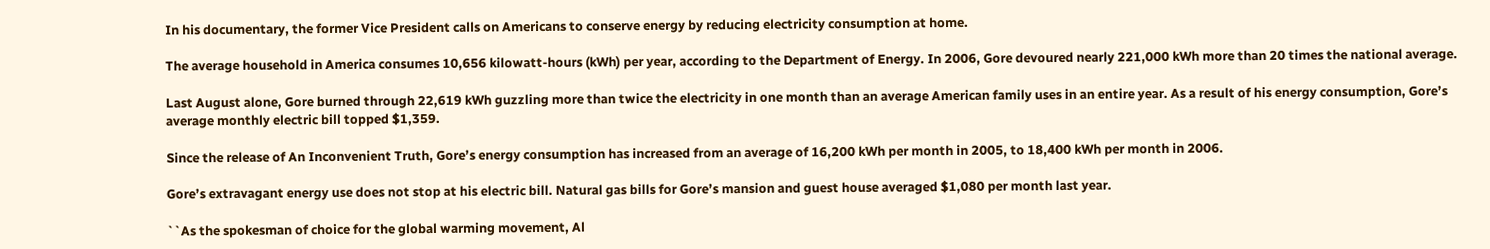In his documentary, the former Vice President calls on Americans to conserve energy by reducing electricity consumption at home.

The average household in America consumes 10,656 kilowatt-hours (kWh) per year, according to the Department of Energy. In 2006, Gore devoured nearly 221,000 kWh more than 20 times the national average.

Last August alone, Gore burned through 22,619 kWh guzzling more than twice the electricity in one month than an average American family uses in an entire year. As a result of his energy consumption, Gore’s average monthly electric bill topped $1,359.

Since the release of An Inconvenient Truth, Gore’s energy consumption has increased from an average of 16,200 kWh per month in 2005, to 18,400 kWh per month in 2006.

Gore’s extravagant energy use does not stop at his electric bill. Natural gas bills for Gore’s mansion and guest house averaged $1,080 per month last year.

``As the spokesman of choice for the global warming movement, Al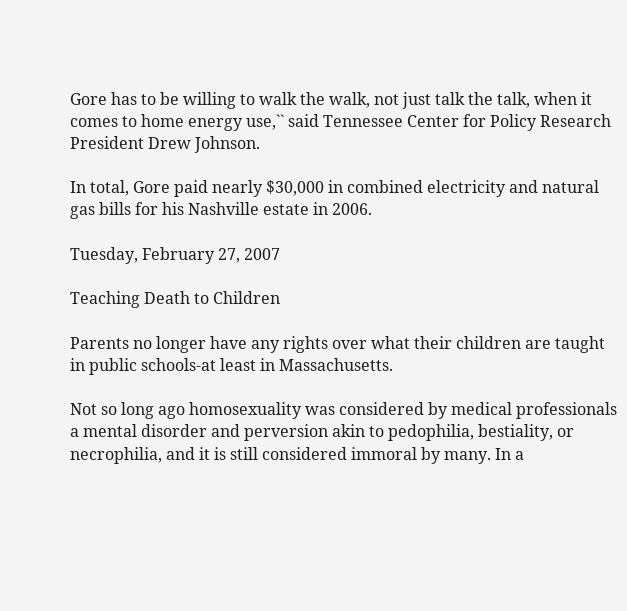Gore has to be willing to walk the walk, not just talk the talk, when it comes to home energy use,`` said Tennessee Center for Policy Research President Drew Johnson.

In total, Gore paid nearly $30,000 in combined electricity and natural gas bills for his Nashville estate in 2006.

Tuesday, February 27, 2007

Teaching Death to Children

Parents no longer have any rights over what their children are taught in public schools-at least in Massachusetts.

Not so long ago homosexuality was considered by medical professionals a mental disorder and perversion akin to pedophilia, bestiality, or necrophilia, and it is still considered immoral by many. In a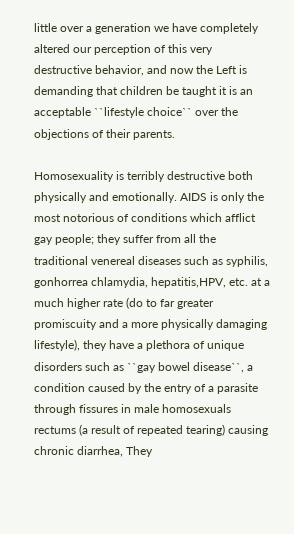little over a generation we have completely altered our perception of this very destructive behavior, and now the Left is demanding that children be taught it is an acceptable ``lifestyle choice`` over the objections of their parents.

Homosexuality is terribly destructive both physically and emotionally. AIDS is only the most notorious of conditions which afflict gay people; they suffer from all the traditional venereal diseases such as syphilis, gonhorrea chlamydia, hepatitis,HPV, etc. at a much higher rate (do to far greater promiscuity and a more physically damaging lifestyle), they have a plethora of unique disorders such as ``gay bowel disease``, a condition caused by the entry of a parasite through fissures in male homosexuals rectums (a result of repeated tearing) causing chronic diarrhea, They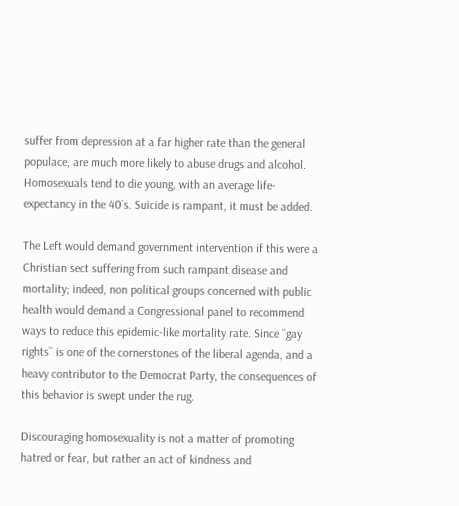suffer from depression at a far higher rate than the general populace, are much more likely to abuse drugs and alcohol. Homosexuals tend to die young, with an average life-expectancy in the 40`s. Suicide is rampant, it must be added.

The Left would demand government intervention if this were a Christian sect suffering from such rampant disease and mortality; indeed, non political groups concerned with public health would demand a Congressional panel to recommend ways to reduce this epidemic-like mortality rate. Since ``gay rights`` is one of the cornerstones of the liberal agenda, and a heavy contributor to the Democrat Party, the consequences of this behavior is swept under the rug.

Discouraging homosexuality is not a matter of promoting hatred or fear, but rather an act of kindness and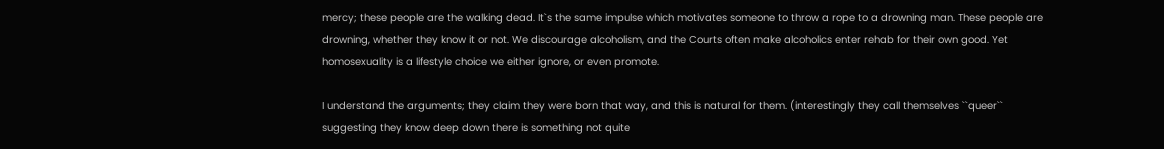mercy; these people are the walking dead. It`s the same impulse which motivates someone to throw a rope to a drowning man. These people are drowning, whether they know it or not. We discourage alcoholism, and the Courts often make alcoholics enter rehab for their own good. Yet homosexuality is a lifestyle choice we either ignore, or even promote.

I understand the arguments; they claim they were born that way, and this is natural for them. (interestingly they call themselves ``queer`` suggesting they know deep down there is something not quite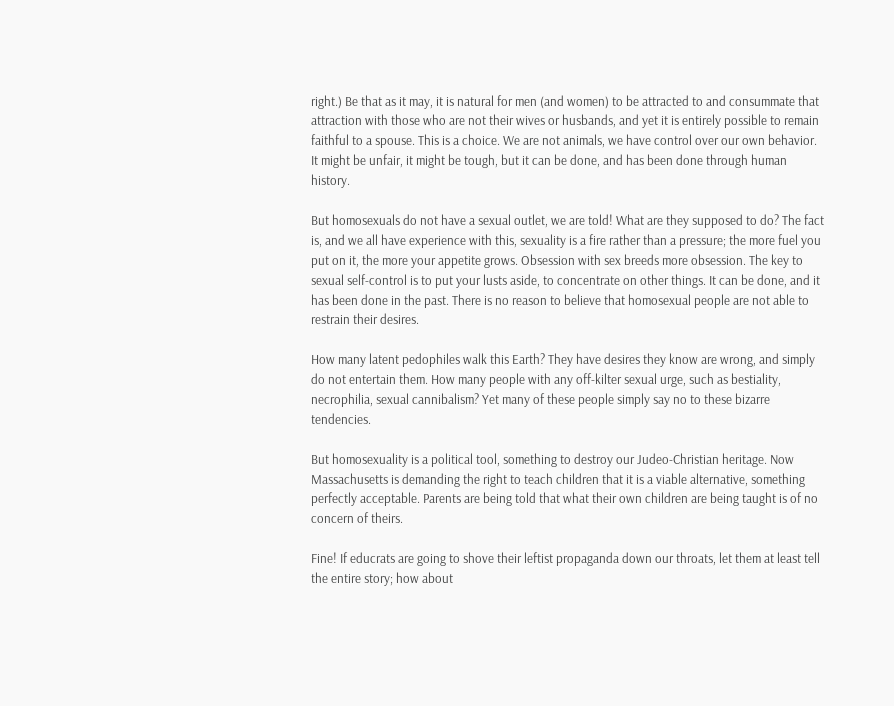right.) Be that as it may, it is natural for men (and women) to be attracted to and consummate that attraction with those who are not their wives or husbands, and yet it is entirely possible to remain faithful to a spouse. This is a choice. We are not animals, we have control over our own behavior. It might be unfair, it might be tough, but it can be done, and has been done through human history.

But homosexuals do not have a sexual outlet, we are told! What are they supposed to do? The fact is, and we all have experience with this, sexuality is a fire rather than a pressure; the more fuel you put on it, the more your appetite grows. Obsession with sex breeds more obsession. The key to sexual self-control is to put your lusts aside, to concentrate on other things. It can be done, and it has been done in the past. There is no reason to believe that homosexual people are not able to restrain their desires.

How many latent pedophiles walk this Earth? They have desires they know are wrong, and simply do not entertain them. How many people with any off-kilter sexual urge, such as bestiality, necrophilia, sexual cannibalism? Yet many of these people simply say no to these bizarre tendencies.

But homosexuality is a political tool, something to destroy our Judeo-Christian heritage. Now Massachusetts is demanding the right to teach children that it is a viable alternative, something perfectly acceptable. Parents are being told that what their own children are being taught is of no concern of theirs.

Fine! If educrats are going to shove their leftist propaganda down our throats, let them at least tell the entire story; how about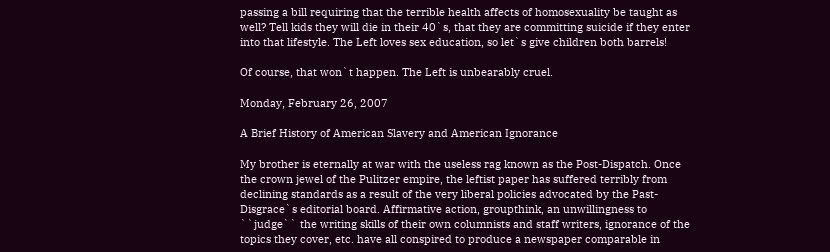passing a bill requiring that the terrible health affects of homosexuality be taught as well? Tell kids they will die in their 40`s, that they are committing suicide if they enter into that lifestyle. The Left loves sex education, so let`s give children both barrels!

Of course, that won`t happen. The Left is unbearably cruel.

Monday, February 26, 2007

A Brief History of American Slavery and American Ignorance

My brother is eternally at war with the useless rag known as the Post-Dispatch. Once the crown jewel of the Pulitzer empire, the leftist paper has suffered terribly from declining standards as a result of the very liberal policies advocated by the Past-Disgrace`s editorial board. Affirmative action, groupthink, an unwillingness to ``judge`` the writing skills of their own columnists and staff writers, ignorance of the topics they cover, etc. have all conspired to produce a newspaper comparable in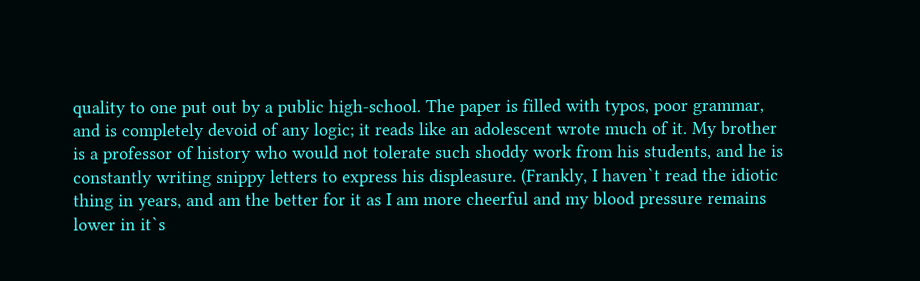quality to one put out by a public high-school. The paper is filled with typos, poor grammar, and is completely devoid of any logic; it reads like an adolescent wrote much of it. My brother is a professor of history who would not tolerate such shoddy work from his students, and he is constantly writing snippy letters to express his displeasure. (Frankly, I haven`t read the idiotic thing in years, and am the better for it as I am more cheerful and my blood pressure remains lower in it`s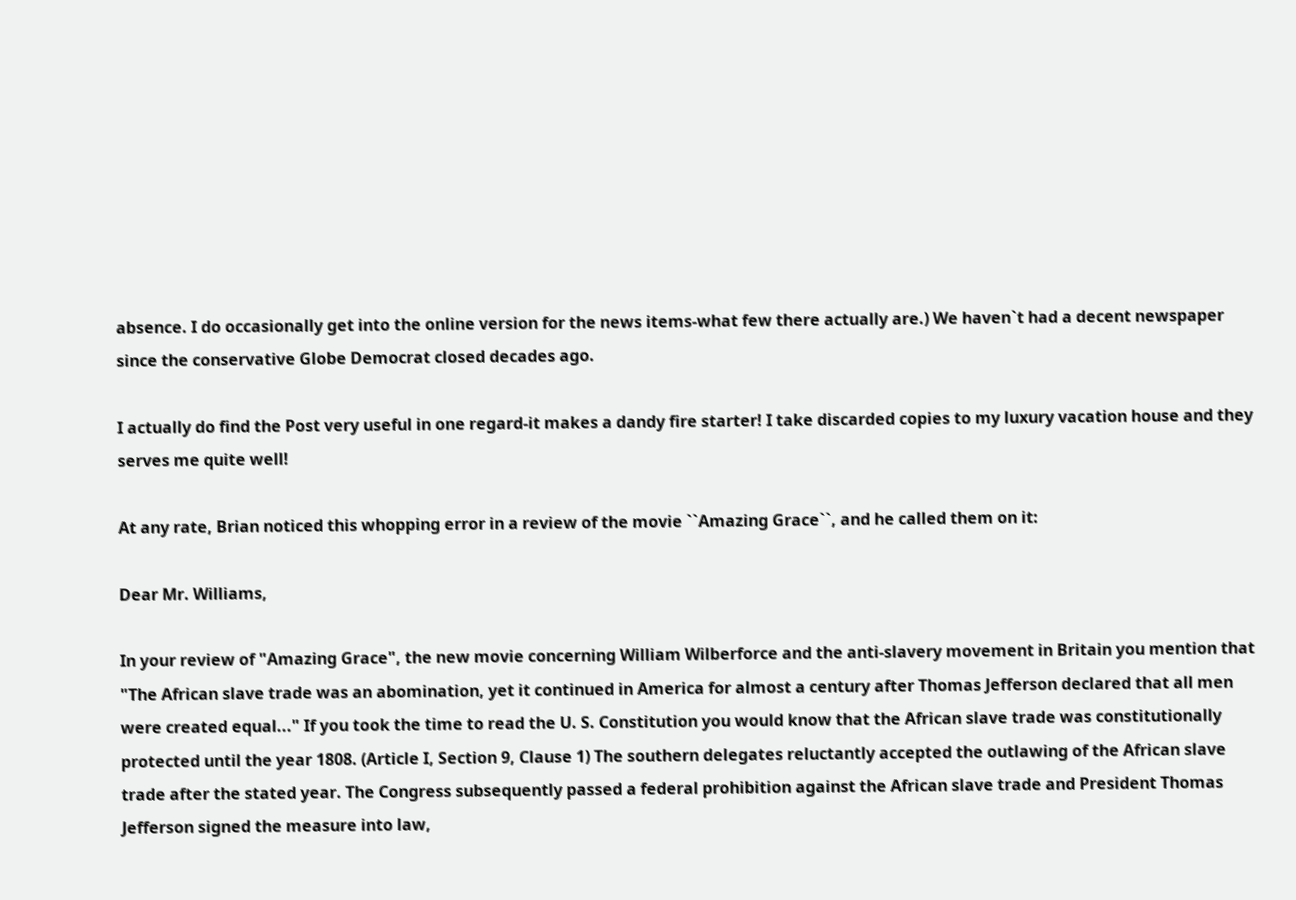absence. I do occasionally get into the online version for the news items-what few there actually are.) We haven`t had a decent newspaper since the conservative Globe Democrat closed decades ago.

I actually do find the Post very useful in one regard-it makes a dandy fire starter! I take discarded copies to my luxury vacation house and they serves me quite well!

At any rate, Brian noticed this whopping error in a review of the movie ``Amazing Grace``, and he called them on it:

Dear Mr. Williams,

In your review of "Amazing Grace", the new movie concerning William Wilberforce and the anti-slavery movement in Britain you mention that "The African slave trade was an abomination, yet it continued in America for almost a century after Thomas Jefferson declared that all men were created equal..." If you took the time to read the U. S. Constitution you would know that the African slave trade was constitutionally protected until the year 1808. (Article I, Section 9, Clause 1) The southern delegates reluctantly accepted the outlawing of the African slave trade after the stated year. The Congress subsequently passed a federal prohibition against the African slave trade and President Thomas Jefferson signed the measure into law,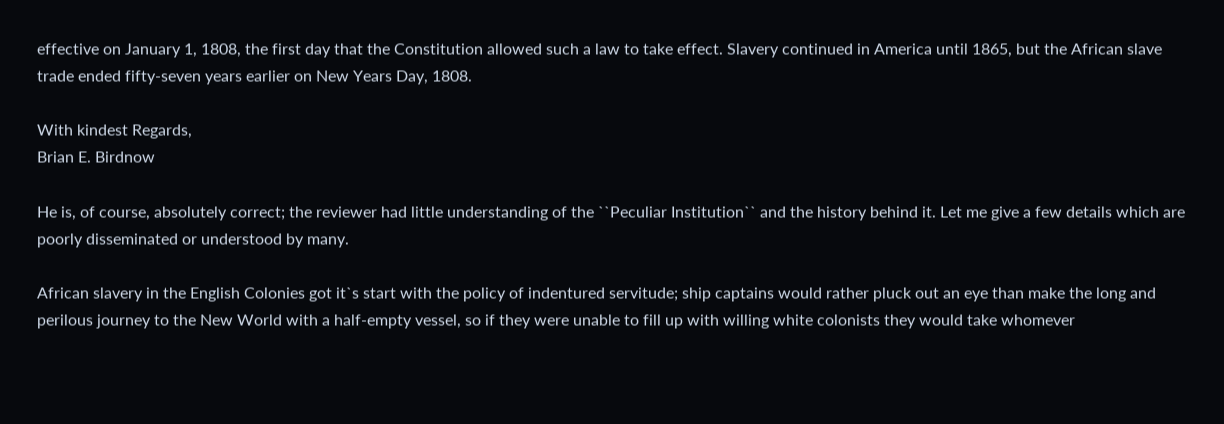effective on January 1, 1808, the first day that the Constitution allowed such a law to take effect. Slavery continued in America until 1865, but the African slave trade ended fifty-seven years earlier on New Years Day, 1808.

With kindest Regards,
Brian E. Birdnow

He is, of course, absolutely correct; the reviewer had little understanding of the ``Peculiar Institution`` and the history behind it. Let me give a few details which are poorly disseminated or understood by many.

African slavery in the English Colonies got it`s start with the policy of indentured servitude; ship captains would rather pluck out an eye than make the long and perilous journey to the New World with a half-empty vessel, so if they were unable to fill up with willing white colonists they would take whomever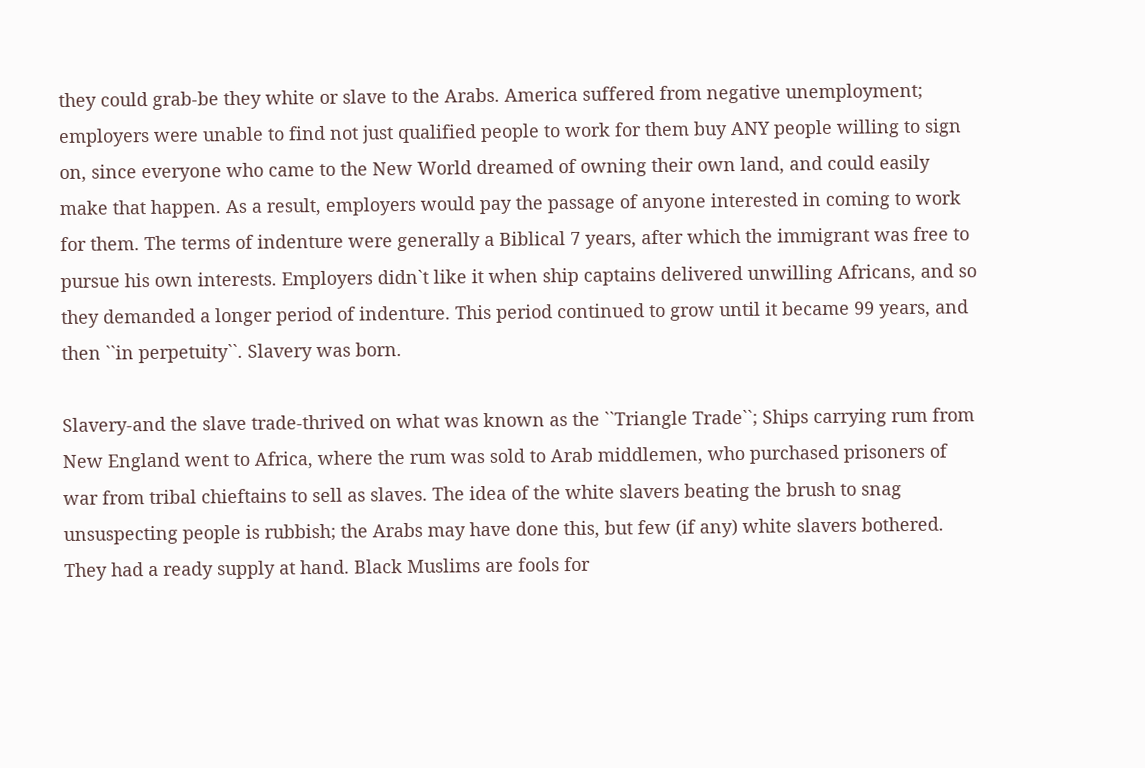they could grab-be they white or slave to the Arabs. America suffered from negative unemployment; employers were unable to find not just qualified people to work for them buy ANY people willing to sign on, since everyone who came to the New World dreamed of owning their own land, and could easily make that happen. As a result, employers would pay the passage of anyone interested in coming to work for them. The terms of indenture were generally a Biblical 7 years, after which the immigrant was free to pursue his own interests. Employers didn`t like it when ship captains delivered unwilling Africans, and so they demanded a longer period of indenture. This period continued to grow until it became 99 years, and then ``in perpetuity``. Slavery was born.

Slavery-and the slave trade-thrived on what was known as the ``Triangle Trade``; Ships carrying rum from New England went to Africa, where the rum was sold to Arab middlemen, who purchased prisoners of war from tribal chieftains to sell as slaves. The idea of the white slavers beating the brush to snag unsuspecting people is rubbish; the Arabs may have done this, but few (if any) white slavers bothered. They had a ready supply at hand. Black Muslims are fools for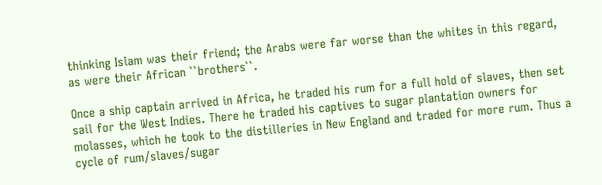thinking Islam was their friend; the Arabs were far worse than the whites in this regard, as were their African ``brothers``.

Once a ship captain arrived in Africa, he traded his rum for a full hold of slaves, then set sail for the West Indies. There he traded his captives to sugar plantation owners for molasses, which he took to the distilleries in New England and traded for more rum. Thus a cycle of rum/slaves/sugar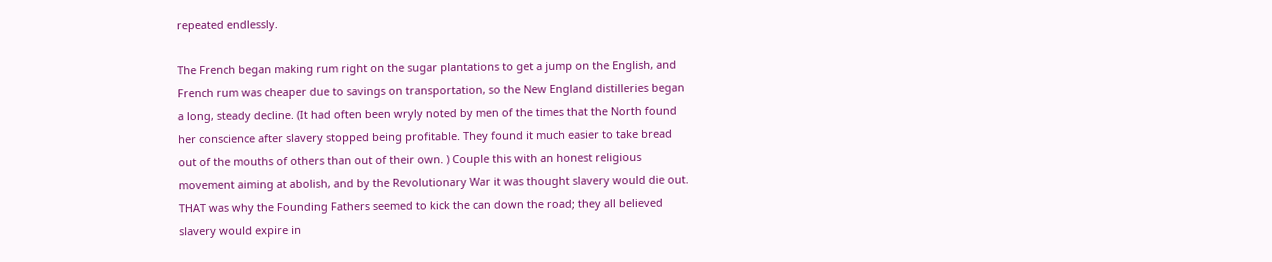repeated endlessly.

The French began making rum right on the sugar plantations to get a jump on the English, and French rum was cheaper due to savings on transportation, so the New England distilleries began a long, steady decline. (It had often been wryly noted by men of the times that the North found her conscience after slavery stopped being profitable. They found it much easier to take bread out of the mouths of others than out of their own. ) Couple this with an honest religious movement aiming at abolish, and by the Revolutionary War it was thought slavery would die out. THAT was why the Founding Fathers seemed to kick the can down the road; they all believed slavery would expire in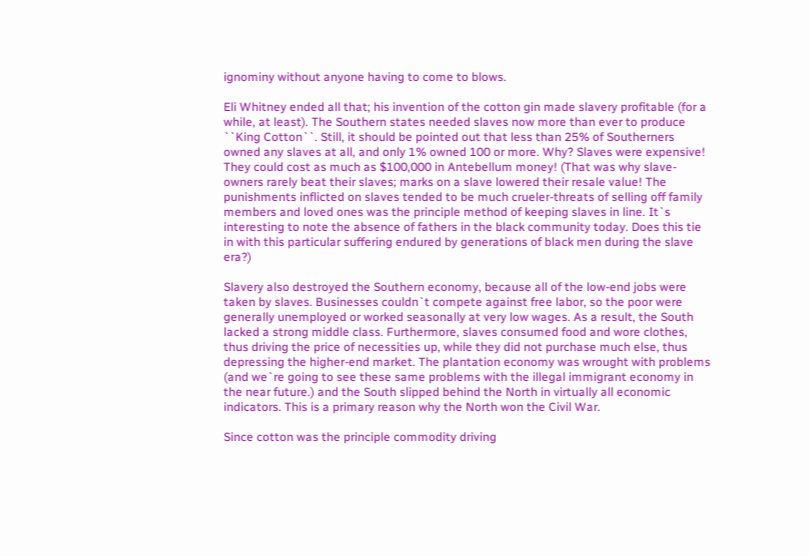ignominy without anyone having to come to blows.

Eli Whitney ended all that; his invention of the cotton gin made slavery profitable (for a while, at least). The Southern states needed slaves now more than ever to produce ``King Cotton``. Still, it should be pointed out that less than 25% of Southerners owned any slaves at all, and only 1% owned 100 or more. Why? Slaves were expensive! They could cost as much as $100,000 in Antebellum money! (That was why slave-owners rarely beat their slaves; marks on a slave lowered their resale value! The punishments inflicted on slaves tended to be much crueler-threats of selling off family members and loved ones was the principle method of keeping slaves in line. It`s interesting to note the absence of fathers in the black community today. Does this tie in with this particular suffering endured by generations of black men during the slave era?)

Slavery also destroyed the Southern economy, because all of the low-end jobs were taken by slaves. Businesses couldn`t compete against free labor, so the poor were generally unemployed or worked seasonally at very low wages. As a result, the South lacked a strong middle class. Furthermore, slaves consumed food and wore clothes, thus driving the price of necessities up, while they did not purchase much else, thus depressing the higher-end market. The plantation economy was wrought with problems (and we`re going to see these same problems with the illegal immigrant economy in the near future.) and the South slipped behind the North in virtually all economic indicators. This is a primary reason why the North won the Civil War.

Since cotton was the principle commodity driving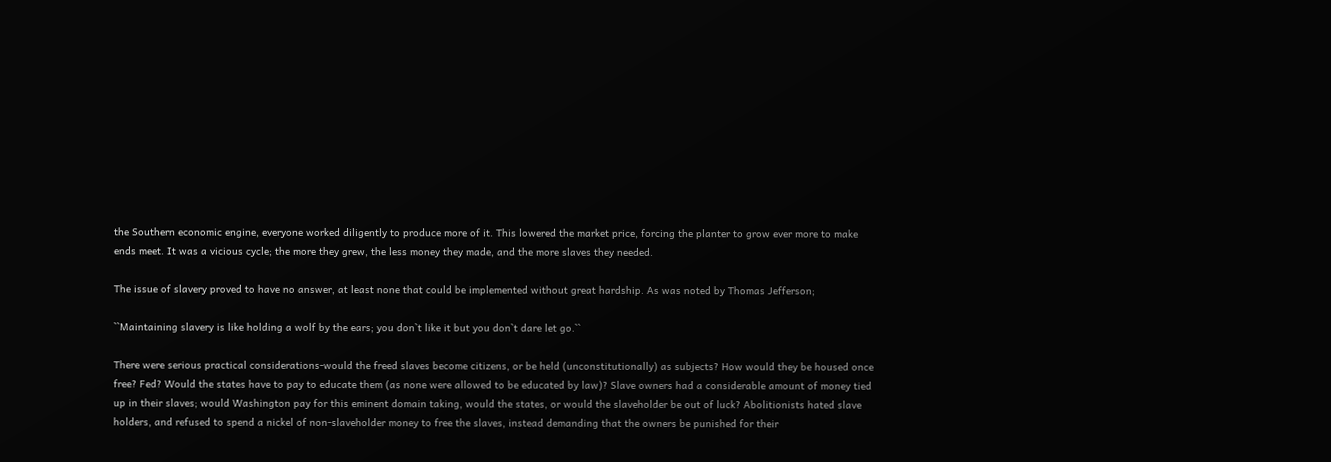the Southern economic engine, everyone worked diligently to produce more of it. This lowered the market price, forcing the planter to grow ever more to make ends meet. It was a vicious cycle; the more they grew, the less money they made, and the more slaves they needed.

The issue of slavery proved to have no answer, at least none that could be implemented without great hardship. As was noted by Thomas Jefferson;

``Maintaining slavery is like holding a wolf by the ears; you don`t like it but you don`t dare let go.``

There were serious practical considerations-would the freed slaves become citizens, or be held (unconstitutionally) as subjects? How would they be housed once free? Fed? Would the states have to pay to educate them (as none were allowed to be educated by law)? Slave owners had a considerable amount of money tied up in their slaves; would Washington pay for this eminent domain taking, would the states, or would the slaveholder be out of luck? Abolitionists hated slave holders, and refused to spend a nickel of non-slaveholder money to free the slaves, instead demanding that the owners be punished for their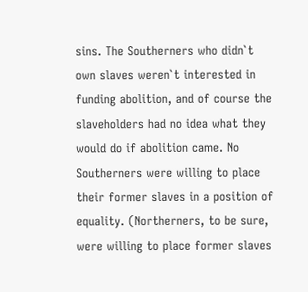sins. The Southerners who didn`t own slaves weren`t interested in funding abolition, and of course the slaveholders had no idea what they would do if abolition came. No Southerners were willing to place their former slaves in a position of equality. (Northerners, to be sure, were willing to place former slaves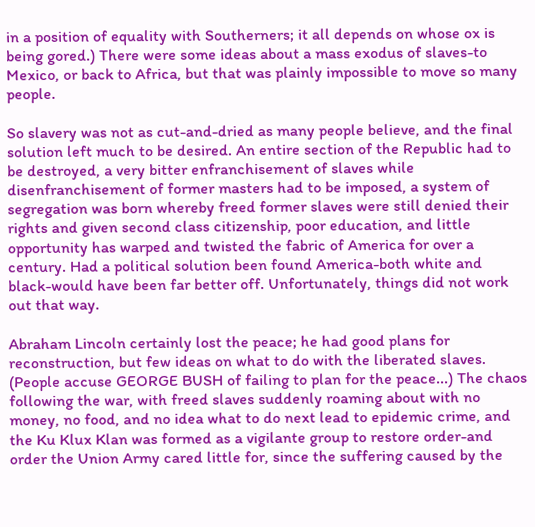in a position of equality with Southerners; it all depends on whose ox is being gored.) There were some ideas about a mass exodus of slaves-to Mexico, or back to Africa, but that was plainly impossible to move so many people.

So slavery was not as cut-and-dried as many people believe, and the final solution left much to be desired. An entire section of the Republic had to be destroyed, a very bitter enfranchisement of slaves while disenfranchisement of former masters had to be imposed, a system of segregation was born whereby freed former slaves were still denied their rights and given second class citizenship, poor education, and little opportunity has warped and twisted the fabric of America for over a century. Had a political solution been found America-both white and black-would have been far better off. Unfortunately, things did not work out that way.

Abraham Lincoln certainly lost the peace; he had good plans for reconstruction, but few ideas on what to do with the liberated slaves. (People accuse GEORGE BUSH of failing to plan for the peace...) The chaos following the war, with freed slaves suddenly roaming about with no money, no food, and no idea what to do next lead to epidemic crime, and the Ku Klux Klan was formed as a vigilante group to restore order-and order the Union Army cared little for, since the suffering caused by the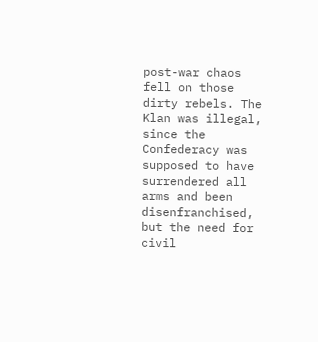post-war chaos fell on those dirty rebels. The Klan was illegal, since the Confederacy was supposed to have surrendered all arms and been disenfranchised, but the need for civil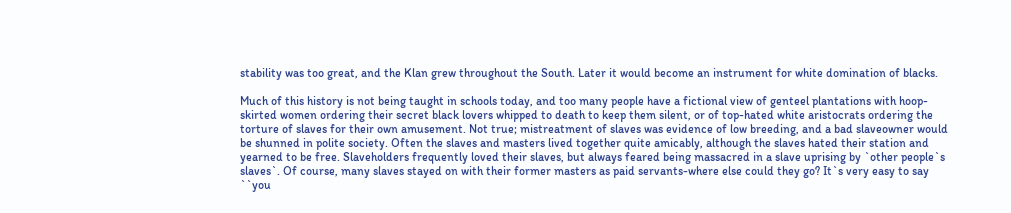stability was too great, and the Klan grew throughout the South. Later it would become an instrument for white domination of blacks.

Much of this history is not being taught in schools today, and too many people have a fictional view of genteel plantations with hoop-skirted women ordering their secret black lovers whipped to death to keep them silent, or of top-hated white aristocrats ordering the torture of slaves for their own amusement. Not true; mistreatment of slaves was evidence of low breeding, and a bad slaveowner would be shunned in polite society. Often the slaves and masters lived together quite amicably, although the slaves hated their station and yearned to be free. Slaveholders frequently loved their slaves, but always feared being massacred in a slave uprising by `other people`s slaves`. Of course, many slaves stayed on with their former masters as paid servants-where else could they go? It`s very easy to say ``you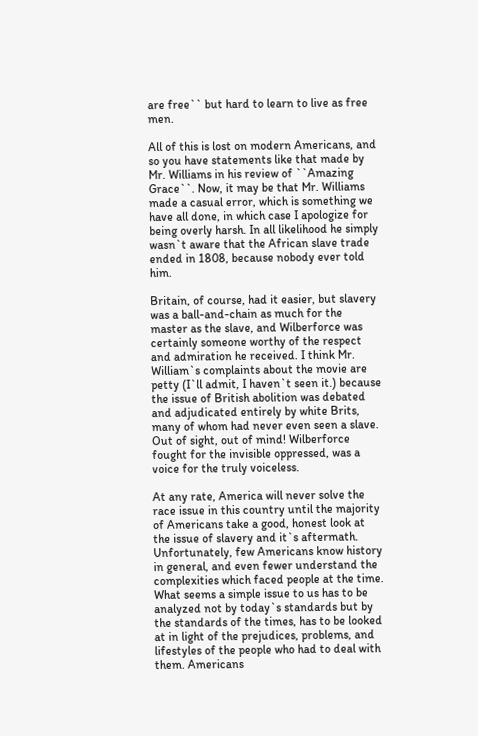are free`` but hard to learn to live as free men.

All of this is lost on modern Americans, and so you have statements like that made by Mr. Williams in his review of ``Amazing Grace``. Now, it may be that Mr. Williams made a casual error, which is something we have all done, in which case I apologize for being overly harsh. In all likelihood he simply wasn`t aware that the African slave trade ended in 1808, because nobody ever told him.

Britain, of course, had it easier, but slavery was a ball-and-chain as much for the master as the slave, and Wilberforce was certainly someone worthy of the respect and admiration he received. I think Mr. William`s complaints about the movie are petty (I`ll admit, I haven`t seen it.) because the issue of British abolition was debated and adjudicated entirely by white Brits, many of whom had never even seen a slave. Out of sight, out of mind! Wilberforce fought for the invisible oppressed, was a voice for the truly voiceless.

At any rate, America will never solve the race issue in this country until the majority of Americans take a good, honest look at the issue of slavery and it`s aftermath. Unfortunately, few Americans know history in general, and even fewer understand the complexities which faced people at the time. What seems a simple issue to us has to be analyzed not by today`s standards but by the standards of the times, has to be looked at in light of the prejudices, problems, and lifestyles of the people who had to deal with them. Americans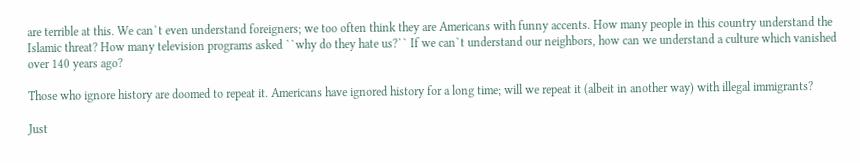are terrible at this. We can`t even understand foreigners; we too often think they are Americans with funny accents. How many people in this country understand the Islamic threat? How many television programs asked ``why do they hate us?`` If we can`t understand our neighbors, how can we understand a culture which vanished over 140 years ago?

Those who ignore history are doomed to repeat it. Americans have ignored history for a long time; will we repeat it (albeit in another way) with illegal immigrants?

Just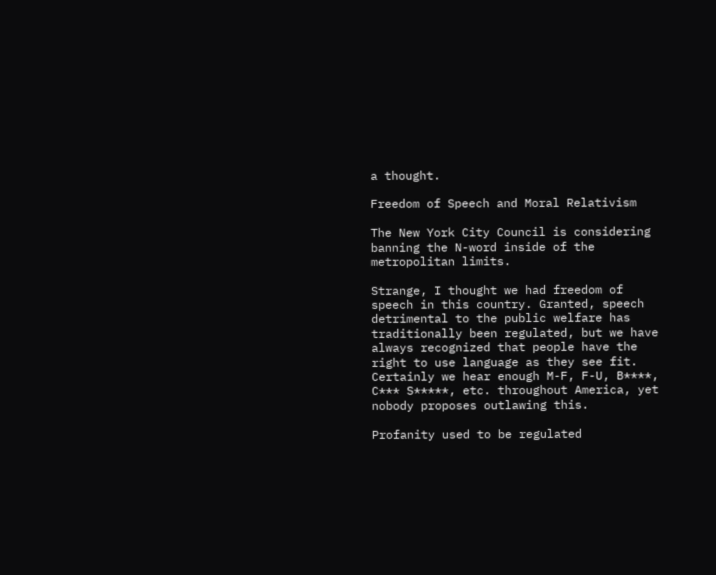a thought.

Freedom of Speech and Moral Relativism

The New York City Council is considering banning the N-word inside of the metropolitan limits.

Strange, I thought we had freedom of speech in this country. Granted, speech detrimental to the public welfare has traditionally been regulated, but we have always recognized that people have the right to use language as they see fit. Certainly we hear enough M-F, F-U, B****, C*** S*****, etc. throughout America, yet nobody proposes outlawing this.

Profanity used to be regulated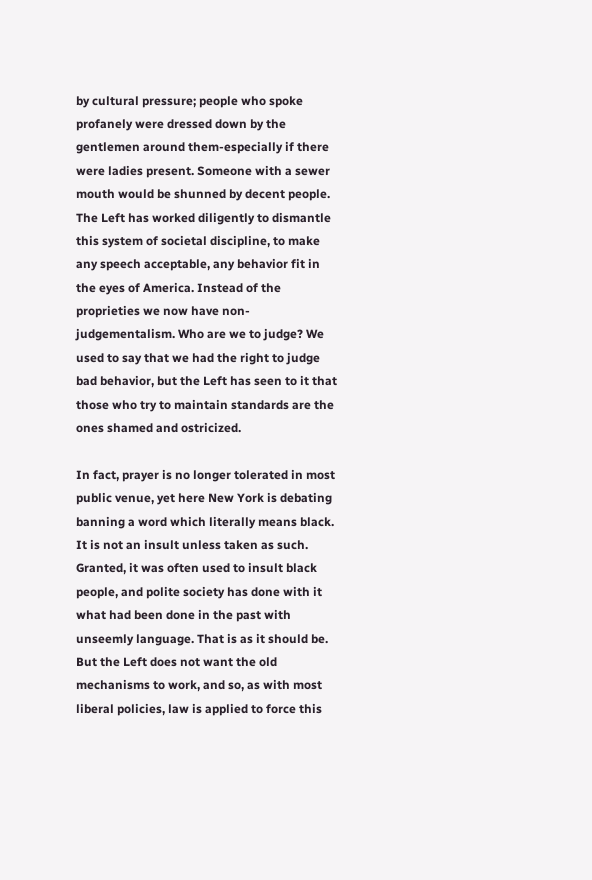by cultural pressure; people who spoke profanely were dressed down by the gentlemen around them-especially if there were ladies present. Someone with a sewer mouth would be shunned by decent people. The Left has worked diligently to dismantle this system of societal discipline, to make any speech acceptable, any behavior fit in the eyes of America. Instead of the proprieties we now have non-judgementalism. Who are we to judge? We used to say that we had the right to judge bad behavior, but the Left has seen to it that those who try to maintain standards are the ones shamed and ostricized.

In fact, prayer is no longer tolerated in most public venue, yet here New York is debating banning a word which literally means black. It is not an insult unless taken as such. Granted, it was often used to insult black people, and polite society has done with it what had been done in the past with unseemly language. That is as it should be. But the Left does not want the old mechanisms to work, and so, as with most liberal policies, law is applied to force this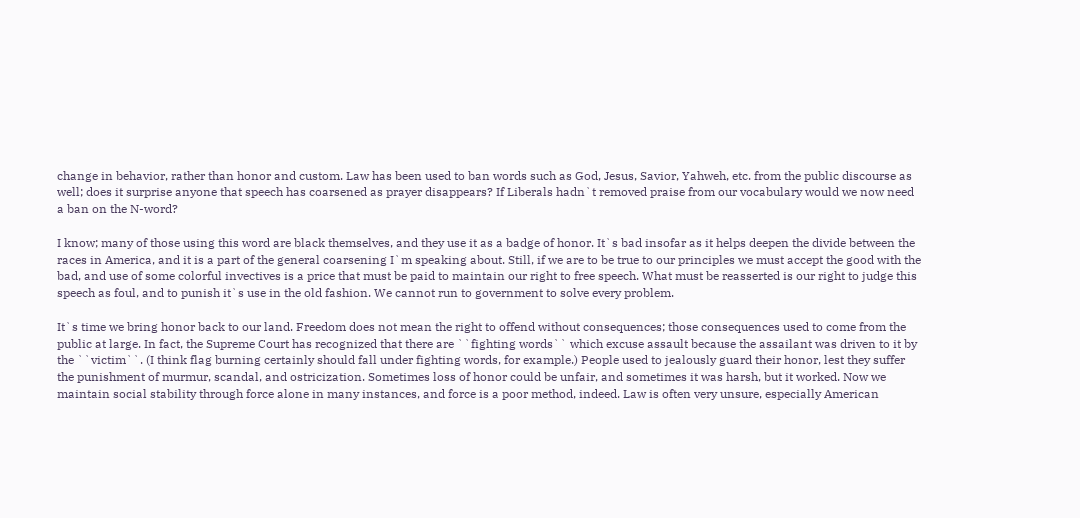change in behavior, rather than honor and custom. Law has been used to ban words such as God, Jesus, Savior, Yahweh, etc. from the public discourse as well; does it surprise anyone that speech has coarsened as prayer disappears? If Liberals hadn`t removed praise from our vocabulary would we now need a ban on the N-word?

I know; many of those using this word are black themselves, and they use it as a badge of honor. It`s bad insofar as it helps deepen the divide between the races in America, and it is a part of the general coarsening I`m speaking about. Still, if we are to be true to our principles we must accept the good with the bad, and use of some colorful invectives is a price that must be paid to maintain our right to free speech. What must be reasserted is our right to judge this speech as foul, and to punish it`s use in the old fashion. We cannot run to government to solve every problem.

It`s time we bring honor back to our land. Freedom does not mean the right to offend without consequences; those consequences used to come from the public at large. In fact, the Supreme Court has recognized that there are ``fighting words`` which excuse assault because the assailant was driven to it by the ``victim``. (I think flag burning certainly should fall under fighting words, for example.) People used to jealously guard their honor, lest they suffer the punishment of murmur, scandal, and ostricization. Sometimes loss of honor could be unfair, and sometimes it was harsh, but it worked. Now we maintain social stability through force alone in many instances, and force is a poor method, indeed. Law is often very unsure, especially American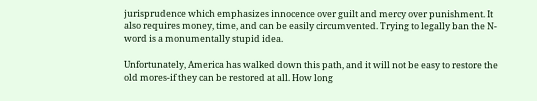jurisprudence which emphasizes innocence over guilt and mercy over punishment. It also requires money, time, and can be easily circumvented. Trying to legally ban the N-word is a monumentally stupid idea.

Unfortunately, America has walked down this path, and it will not be easy to restore the old mores-if they can be restored at all. How long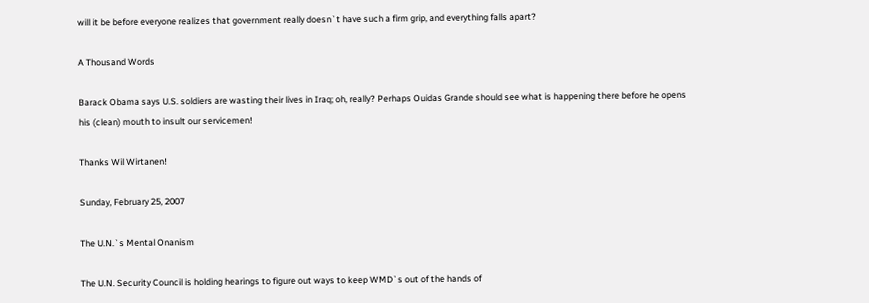will it be before everyone realizes that government really doesn`t have such a firm grip, and everything falls apart?

A Thousand Words

Barack Obama says U.S. soldiers are wasting their lives in Iraq; oh, really? Perhaps Ouidas Grande should see what is happening there before he opens his (clean) mouth to insult our servicemen!

Thanks Wil Wirtanen!

Sunday, February 25, 2007

The U.N.`s Mental Onanism

The U.N. Security Council is holding hearings to figure out ways to keep WMD`s out of the hands of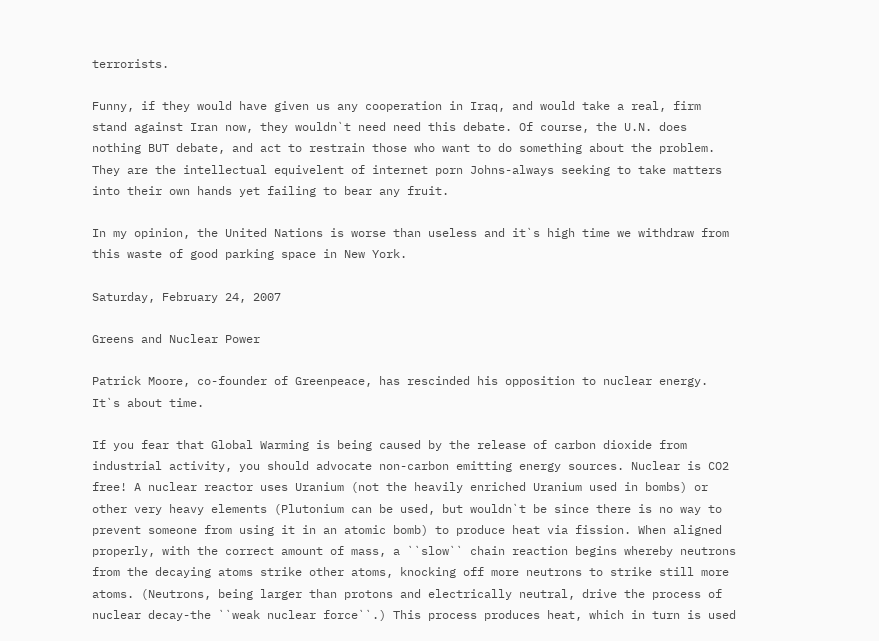terrorists.

Funny, if they would have given us any cooperation in Iraq, and would take a real, firm stand against Iran now, they wouldn`t need need this debate. Of course, the U.N. does nothing BUT debate, and act to restrain those who want to do something about the problem. They are the intellectual equivelent of internet porn Johns-always seeking to take matters into their own hands yet failing to bear any fruit.

In my opinion, the United Nations is worse than useless and it`s high time we withdraw from this waste of good parking space in New York.

Saturday, February 24, 2007

Greens and Nuclear Power

Patrick Moore, co-founder of Greenpeace, has rescinded his opposition to nuclear energy. It`s about time.

If you fear that Global Warming is being caused by the release of carbon dioxide from industrial activity, you should advocate non-carbon emitting energy sources. Nuclear is CO2 free! A nuclear reactor uses Uranium (not the heavily enriched Uranium used in bombs) or other very heavy elements (Plutonium can be used, but wouldn`t be since there is no way to prevent someone from using it in an atomic bomb) to produce heat via fission. When aligned properly, with the correct amount of mass, a ``slow`` chain reaction begins whereby neutrons from the decaying atoms strike other atoms, knocking off more neutrons to strike still more atoms. (Neutrons, being larger than protons and electrically neutral, drive the process of nuclear decay-the ``weak nuclear force``.) This process produces heat, which in turn is used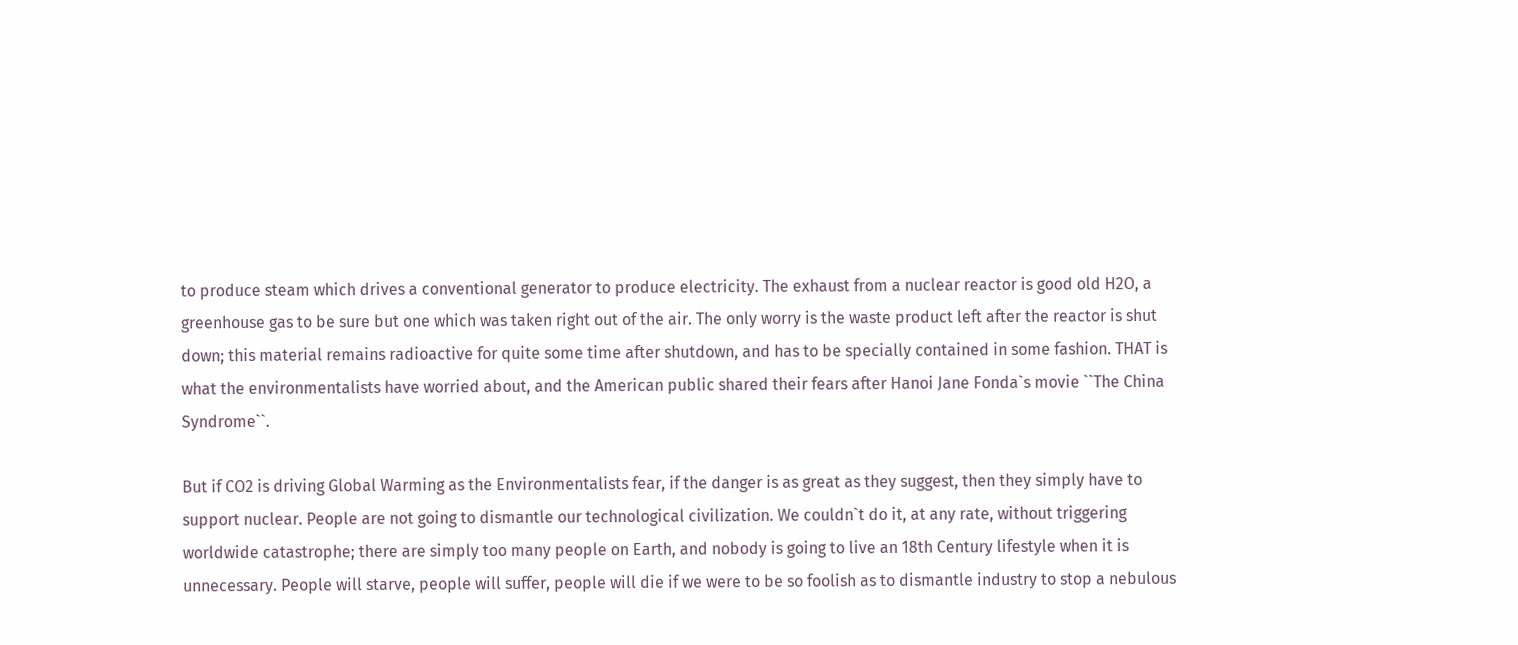to produce steam which drives a conventional generator to produce electricity. The exhaust from a nuclear reactor is good old H2O, a greenhouse gas to be sure but one which was taken right out of the air. The only worry is the waste product left after the reactor is shut down; this material remains radioactive for quite some time after shutdown, and has to be specially contained in some fashion. THAT is what the environmentalists have worried about, and the American public shared their fears after Hanoi Jane Fonda`s movie ``The China Syndrome``.

But if CO2 is driving Global Warming as the Environmentalists fear, if the danger is as great as they suggest, then they simply have to support nuclear. People are not going to dismantle our technological civilization. We couldn`t do it, at any rate, without triggering worldwide catastrophe; there are simply too many people on Earth, and nobody is going to live an 18th Century lifestyle when it is unnecessary. People will starve, people will suffer, people will die if we were to be so foolish as to dismantle industry to stop a nebulous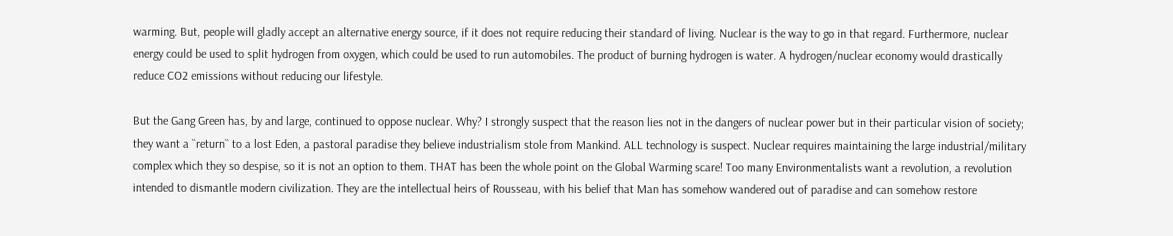warming. But, people will gladly accept an alternative energy source, if it does not require reducing their standard of living. Nuclear is the way to go in that regard. Furthermore, nuclear energy could be used to split hydrogen from oxygen, which could be used to run automobiles. The product of burning hydrogen is water. A hydrogen/nuclear economy would drastically reduce CO2 emissions without reducing our lifestyle.

But the Gang Green has, by and large, continued to oppose nuclear. Why? I strongly suspect that the reason lies not in the dangers of nuclear power but in their particular vision of society; they want a ``return`` to a lost Eden, a pastoral paradise they believe industrialism stole from Mankind. ALL technology is suspect. Nuclear requires maintaining the large industrial/military complex which they so despise, so it is not an option to them. THAT has been the whole point on the Global Warming scare! Too many Environmentalists want a revolution, a revolution intended to dismantle modern civilization. They are the intellectual heirs of Rousseau, with his belief that Man has somehow wandered out of paradise and can somehow restore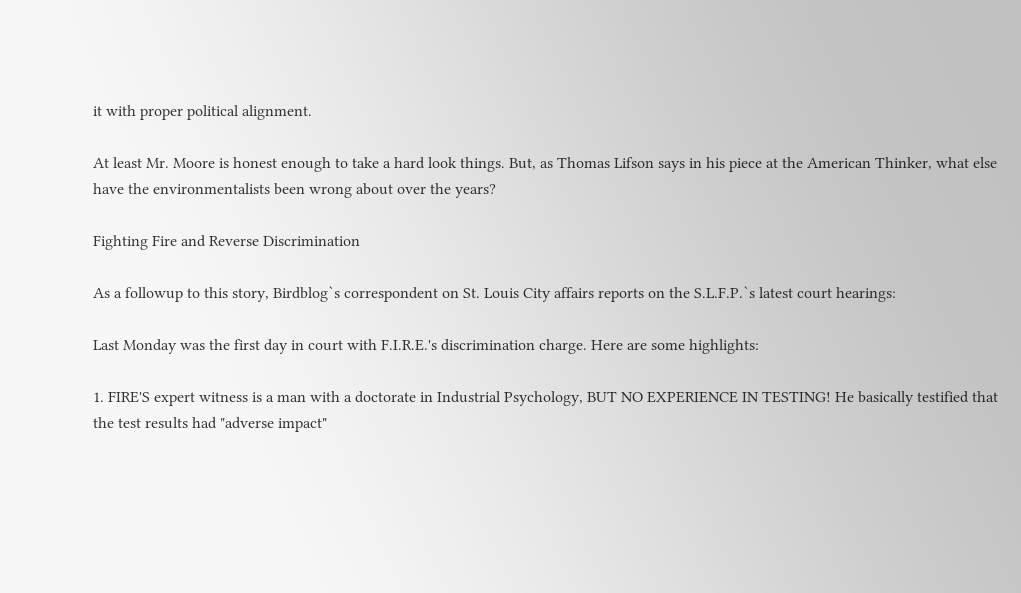it with proper political alignment.

At least Mr. Moore is honest enough to take a hard look things. But, as Thomas Lifson says in his piece at the American Thinker, what else have the environmentalists been wrong about over the years?

Fighting Fire and Reverse Discrimination

As a followup to this story, Birdblog`s correspondent on St. Louis City affairs reports on the S.L.F.P.`s latest court hearings:

Last Monday was the first day in court with F.I.R.E.'s discrimination charge. Here are some highlights:

1. FIRE'S expert witness is a man with a doctorate in Industrial Psychology, BUT NO EXPERIENCE IN TESTING! He basically testified that the test results had "adverse impact"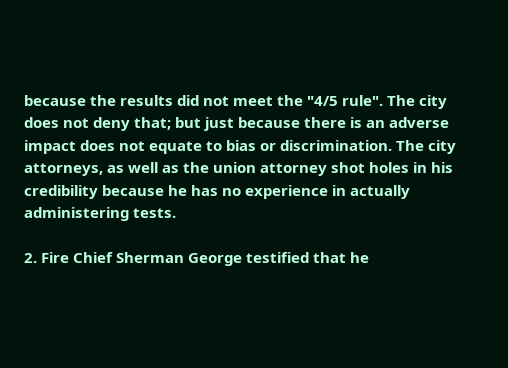because the results did not meet the "4/5 rule". The city does not deny that; but just because there is an adverse impact does not equate to bias or discrimination. The city attorneys, as well as the union attorney shot holes in his credibility because he has no experience in actually administering tests.

2. Fire Chief Sherman George testified that he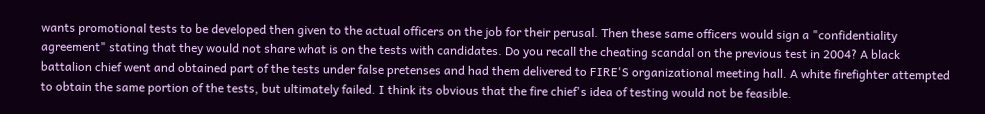wants promotional tests to be developed then given to the actual officers on the job for their perusal. Then these same officers would sign a "confidentiality agreement" stating that they would not share what is on the tests with candidates. Do you recall the cheating scandal on the previous test in 2004? A black battalion chief went and obtained part of the tests under false pretenses and had them delivered to FIRE'S organizational meeting hall. A white firefighter attempted to obtain the same portion of the tests, but ultimately failed. I think its obvious that the fire chief's idea of testing would not be feasible.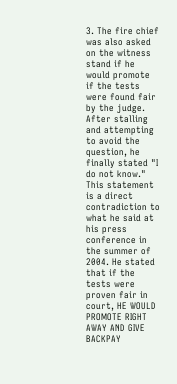3. The fire chief was also asked on the witness stand if he would promote if the tests were found fair by the judge. After stalling and attempting to avoid the question, he finally stated "I do not know." This statement is a direct contradiction to what he said at his press conference in the summer of 2004. He stated that if the tests were proven fair in court, HE WOULD PROMOTE RIGHT AWAY AND GIVE BACKPAY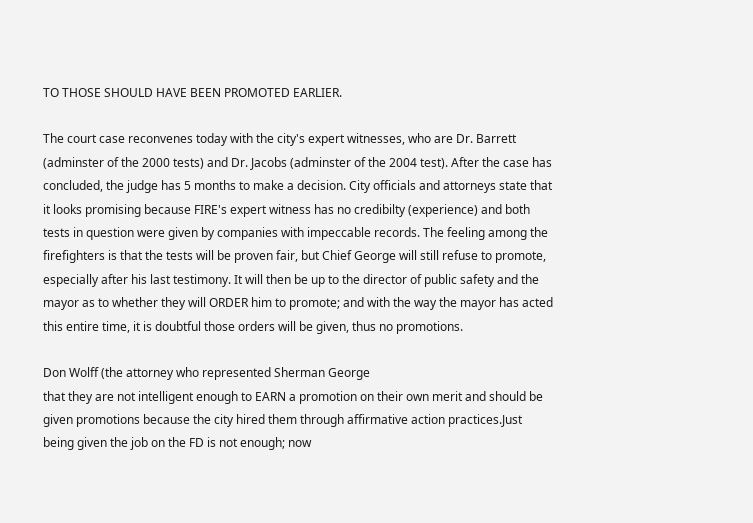TO THOSE SHOULD HAVE BEEN PROMOTED EARLIER.

The court case reconvenes today with the city's expert witnesses, who are Dr. Barrett (adminster of the 2000 tests) and Dr. Jacobs (adminster of the 2004 test). After the case has concluded, the judge has 5 months to make a decision. City officials and attorneys state that it looks promising because FIRE's expert witness has no credibilty (experience) and both tests in question were given by companies with impeccable records. The feeling among the firefighters is that the tests will be proven fair, but Chief George will still refuse to promote, especially after his last testimony. It will then be up to the director of public safety and the mayor as to whether they will ORDER him to promote; and with the way the mayor has acted this entire time, it is doubtful those orders will be given, thus no promotions.

Don Wolff (the attorney who represented Sherman George
that they are not intelligent enough to EARN a promotion on their own merit and should be given promotions because the city hired them through affirmative action practices.Just being given the job on the FD is not enough; now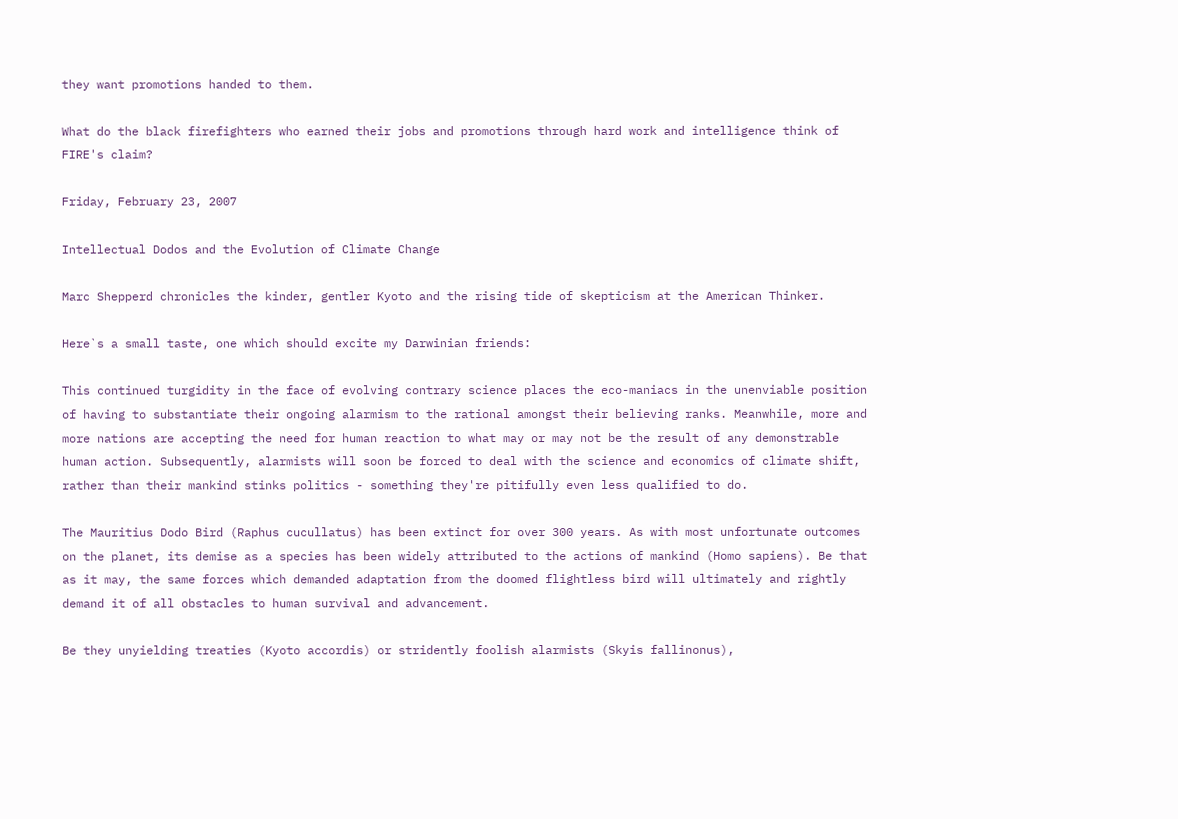they want promotions handed to them.

What do the black firefighters who earned their jobs and promotions through hard work and intelligence think of FIRE's claim?

Friday, February 23, 2007

Intellectual Dodos and the Evolution of Climate Change

Marc Shepperd chronicles the kinder, gentler Kyoto and the rising tide of skepticism at the American Thinker.

Here`s a small taste, one which should excite my Darwinian friends:

This continued turgidity in the face of evolving contrary science places the eco-maniacs in the unenviable position of having to substantiate their ongoing alarmism to the rational amongst their believing ranks. Meanwhile, more and more nations are accepting the need for human reaction to what may or may not be the result of any demonstrable human action. Subsequently, alarmists will soon be forced to deal with the science and economics of climate shift, rather than their mankind stinks politics - something they're pitifully even less qualified to do.

The Mauritius Dodo Bird (Raphus cucullatus) has been extinct for over 300 years. As with most unfortunate outcomes on the planet, its demise as a species has been widely attributed to the actions of mankind (Homo sapiens). Be that as it may, the same forces which demanded adaptation from the doomed flightless bird will ultimately and rightly demand it of all obstacles to human survival and advancement.

Be they unyielding treaties (Kyoto accordis) or stridently foolish alarmists (Skyis fallinonus),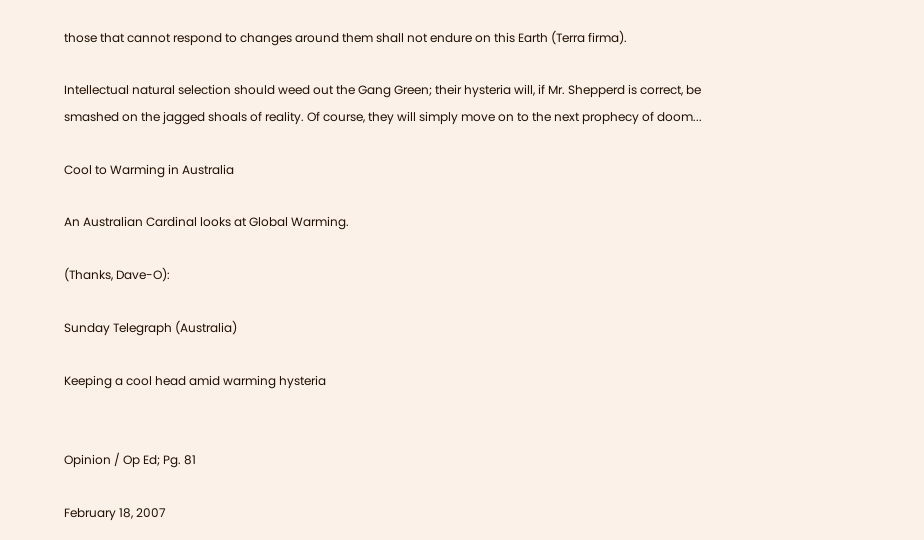those that cannot respond to changes around them shall not endure on this Earth (Terra firma).

Intellectual natural selection should weed out the Gang Green; their hysteria will, if Mr. Shepperd is correct, be smashed on the jagged shoals of reality. Of course, they will simply move on to the next prophecy of doom...

Cool to Warming in Australia

An Australian Cardinal looks at Global Warming.

(Thanks, Dave-O):

Sunday Telegraph (Australia)

Keeping a cool head amid warming hysteria


Opinion / Op Ed; Pg. 81

February 18, 2007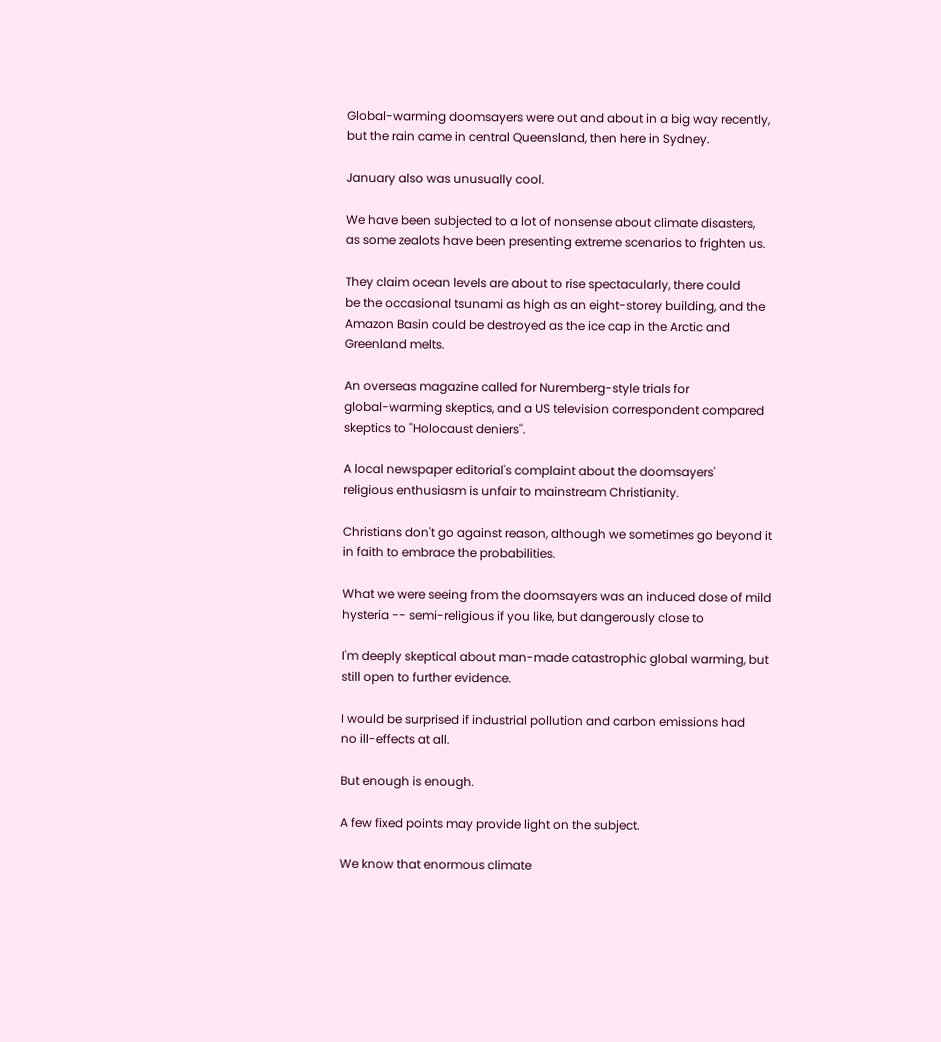Global-warming doomsayers were out and about in a big way recently,
but the rain came in central Queensland, then here in Sydney.

January also was unusually cool.

We have been subjected to a lot of nonsense about climate disasters,
as some zealots have been presenting extreme scenarios to frighten us.

They claim ocean levels are about to rise spectacularly, there could
be the occasional tsunami as high as an eight-storey building, and the
Amazon Basin could be destroyed as the ice cap in the Arctic and
Greenland melts.

An overseas magazine called for Nuremberg-style trials for
global-warming skeptics, and a US television correspondent compared
skeptics to ''Holocaust deniers''.

A local newspaper editorial's complaint about the doomsayers'
religious enthusiasm is unfair to mainstream Christianity.

Christians don't go against reason, although we sometimes go beyond it
in faith to embrace the probabilities.

What we were seeing from the doomsayers was an induced dose of mild
hysteria -- semi-religious if you like, but dangerously close to

I'm deeply skeptical about man-made catastrophic global warming, but
still open to further evidence.

I would be surprised if industrial pollution and carbon emissions had
no ill-effects at all.

But enough is enough.

A few fixed points may provide light on the subject.

We know that enormous climate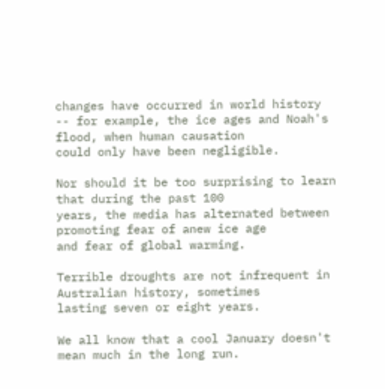changes have occurred in world history
-- for example, the ice ages and Noah's flood, when human causation
could only have been negligible.

Nor should it be too surprising to learn that during the past 100
years, the media has alternated between promoting fear of anew ice age
and fear of global warming.

Terrible droughts are not infrequent in Australian history, sometimes
lasting seven or eight years.

We all know that a cool January doesn't mean much in the long run.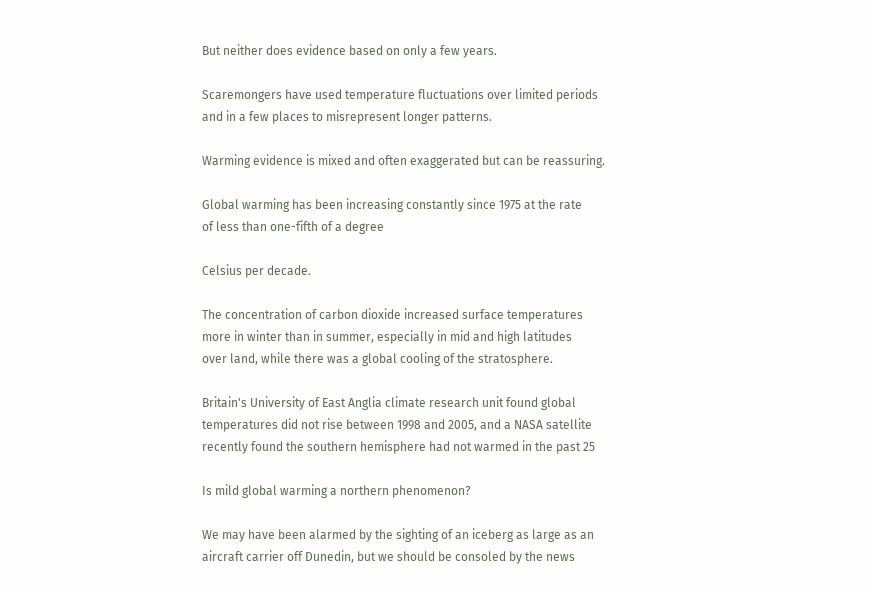But neither does evidence based on only a few years.

Scaremongers have used temperature fluctuations over limited periods
and in a few places to misrepresent longer patterns.

Warming evidence is mixed and often exaggerated but can be reassuring.

Global warming has been increasing constantly since 1975 at the rate
of less than one-fifth of a degree

Celsius per decade.

The concentration of carbon dioxide increased surface temperatures
more in winter than in summer, especially in mid and high latitudes
over land, while there was a global cooling of the stratosphere.

Britain's University of East Anglia climate research unit found global
temperatures did not rise between 1998 and 2005, and a NASA satellite
recently found the southern hemisphere had not warmed in the past 25

Is mild global warming a northern phenomenon?

We may have been alarmed by the sighting of an iceberg as large as an
aircraft carrier off Dunedin, but we should be consoled by the news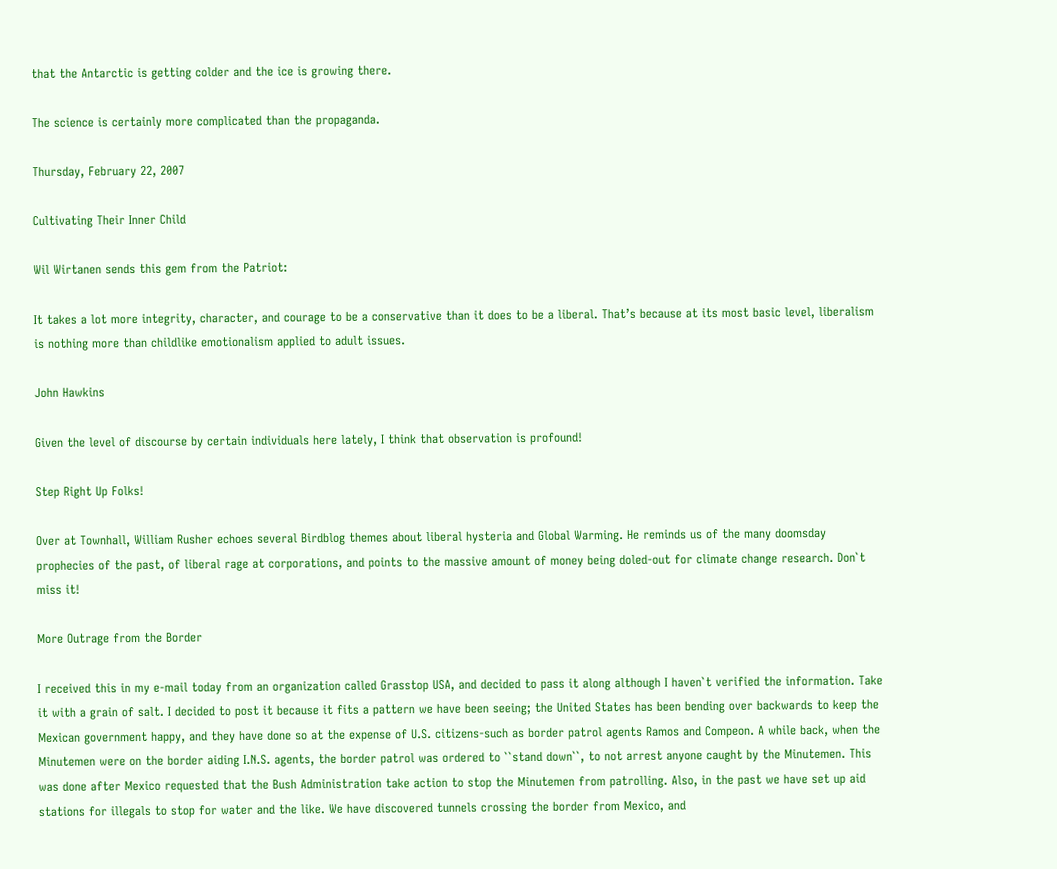that the Antarctic is getting colder and the ice is growing there.

The science is certainly more complicated than the propaganda.

Thursday, February 22, 2007

Cultivating Their Inner Child

Wil Wirtanen sends this gem from the Patriot:

It takes a lot more integrity, character, and courage to be a conservative than it does to be a liberal. That’s because at its most basic level, liberalism is nothing more than childlike emotionalism applied to adult issues.

John Hawkins

Given the level of discourse by certain individuals here lately, I think that observation is profound!

Step Right Up Folks!

Over at Townhall, William Rusher echoes several Birdblog themes about liberal hysteria and Global Warming. He reminds us of the many doomsday prophecies of the past, of liberal rage at corporations, and points to the massive amount of money being doled-out for climate change research. Don`t miss it!

More Outrage from the Border

I received this in my e-mail today from an organization called Grasstop USA, and decided to pass it along although I haven`t verified the information. Take it with a grain of salt. I decided to post it because it fits a pattern we have been seeing; the United States has been bending over backwards to keep the Mexican government happy, and they have done so at the expense of U.S. citizens-such as border patrol agents Ramos and Compeon. A while back, when the Minutemen were on the border aiding I.N.S. agents, the border patrol was ordered to ``stand down``, to not arrest anyone caught by the Minutemen. This was done after Mexico requested that the Bush Administration take action to stop the Minutemen from patrolling. Also, in the past we have set up aid stations for illegals to stop for water and the like. We have discovered tunnels crossing the border from Mexico, and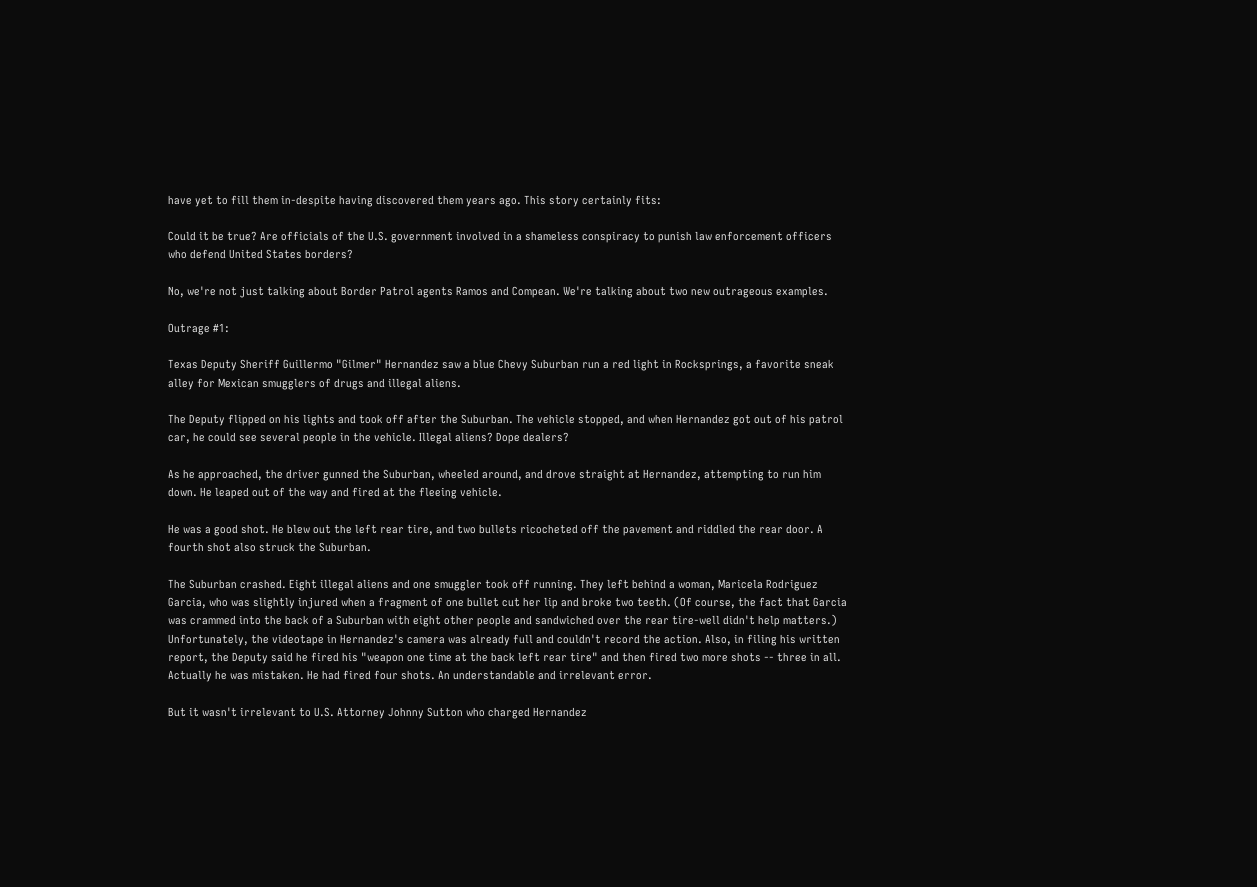have yet to fill them in-despite having discovered them years ago. This story certainly fits:

Could it be true? Are officials of the U.S. government involved in a shameless conspiracy to punish law enforcement officers who defend United States borders?

No, we're not just talking about Border Patrol agents Ramos and Compean. We're talking about two new outrageous examples.

Outrage #1:

Texas Deputy Sheriff Guillermo "Gilmer" Hernandez saw a blue Chevy Suburban run a red light in Rocksprings, a favorite sneak alley for Mexican smugglers of drugs and illegal aliens.

The Deputy flipped on his lights and took off after the Suburban. The vehicle stopped, and when Hernandez got out of his patrol car, he could see several people in the vehicle. Illegal aliens? Dope dealers?

As he approached, the driver gunned the Suburban, wheeled around, and drove straight at Hernandez, attempting to run him down. He leaped out of the way and fired at the fleeing vehicle.

He was a good shot. He blew out the left rear tire, and two bullets ricocheted off the pavement and riddled the rear door. A fourth shot also struck the Suburban.

The Suburban crashed. Eight illegal aliens and one smuggler took off running. They left behind a woman, Maricela Rodriguez Garcia, who was slightly injured when a fragment of one bullet cut her lip and broke two teeth. (Of course, the fact that Garcia was crammed into the back of a Suburban with eight other people and sandwiched over the rear tire-well didn't help matters.)
Unfortunately, the videotape in Hernandez's camera was already full and couldn't record the action. Also, in filing his written report, the Deputy said he fired his "weapon one time at the back left rear tire" and then fired two more shots -- three in all. Actually he was mistaken. He had fired four shots. An understandable and irrelevant error.

But it wasn't irrelevant to U.S. Attorney Johnny Sutton who charged Hernandez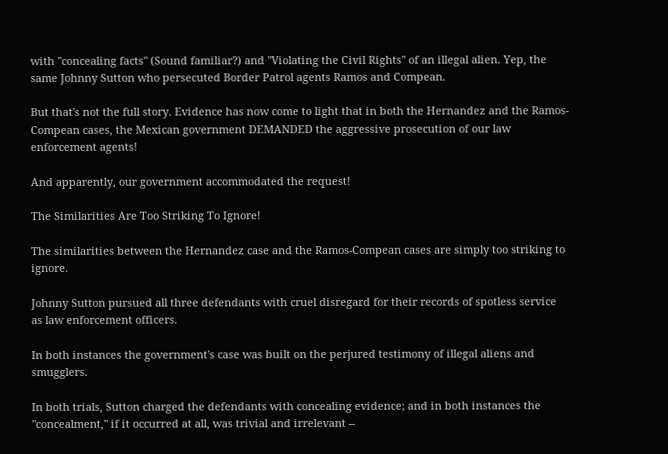with "concealing facts" (Sound familiar?) and "Violating the Civil Rights" of an illegal alien. Yep, the same Johnny Sutton who persecuted Border Patrol agents Ramos and Compean.

But that's not the full story. Evidence has now come to light that in both the Hernandez and the Ramos-Compean cases, the Mexican government DEMANDED the aggressive prosecution of our law enforcement agents!

And apparently, our government accommodated the request!

The Similarities Are Too Striking To Ignore!

The similarities between the Hernandez case and the Ramos-Compean cases are simply too striking to ignore.

Johnny Sutton pursued all three defendants with cruel disregard for their records of spotless service as law enforcement officers.

In both instances the government's case was built on the perjured testimony of illegal aliens and smugglers.

In both trials, Sutton charged the defendants with concealing evidence; and in both instances the "concealment," if it occurred at all, was trivial and irrelevant --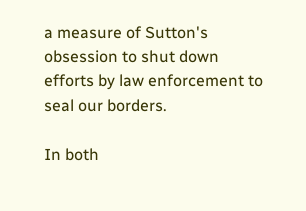a measure of Sutton's obsession to shut down efforts by law enforcement to seal our borders.

In both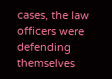cases, the law officers were defending themselves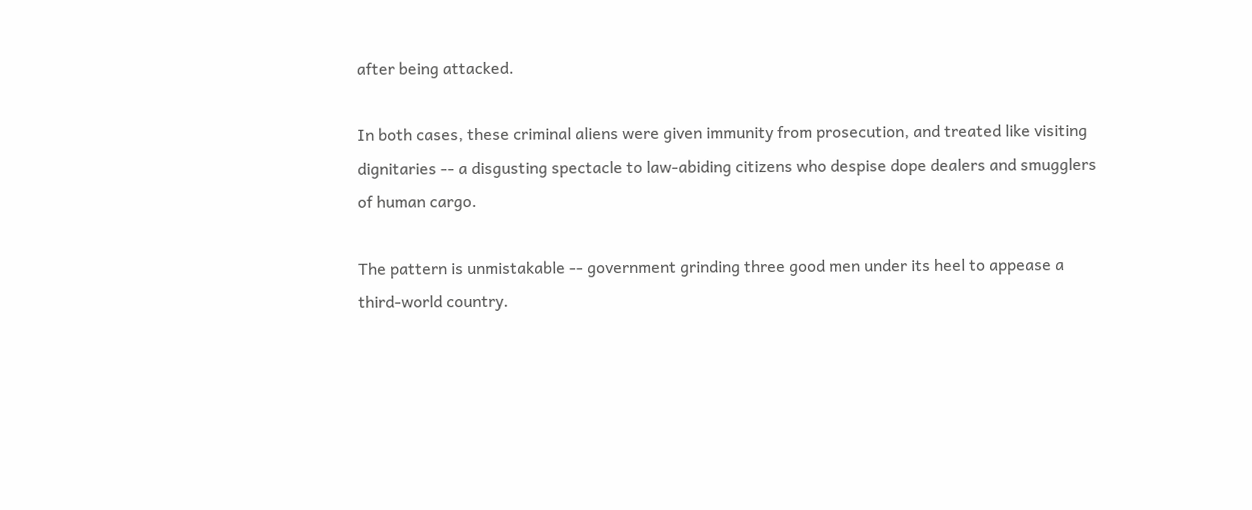after being attacked.

In both cases, these criminal aliens were given immunity from prosecution, and treated like visiting dignitaries -- a disgusting spectacle to law-abiding citizens who despise dope dealers and smugglers of human cargo.

The pattern is unmistakable -- government grinding three good men under its heel to appease a third-world country.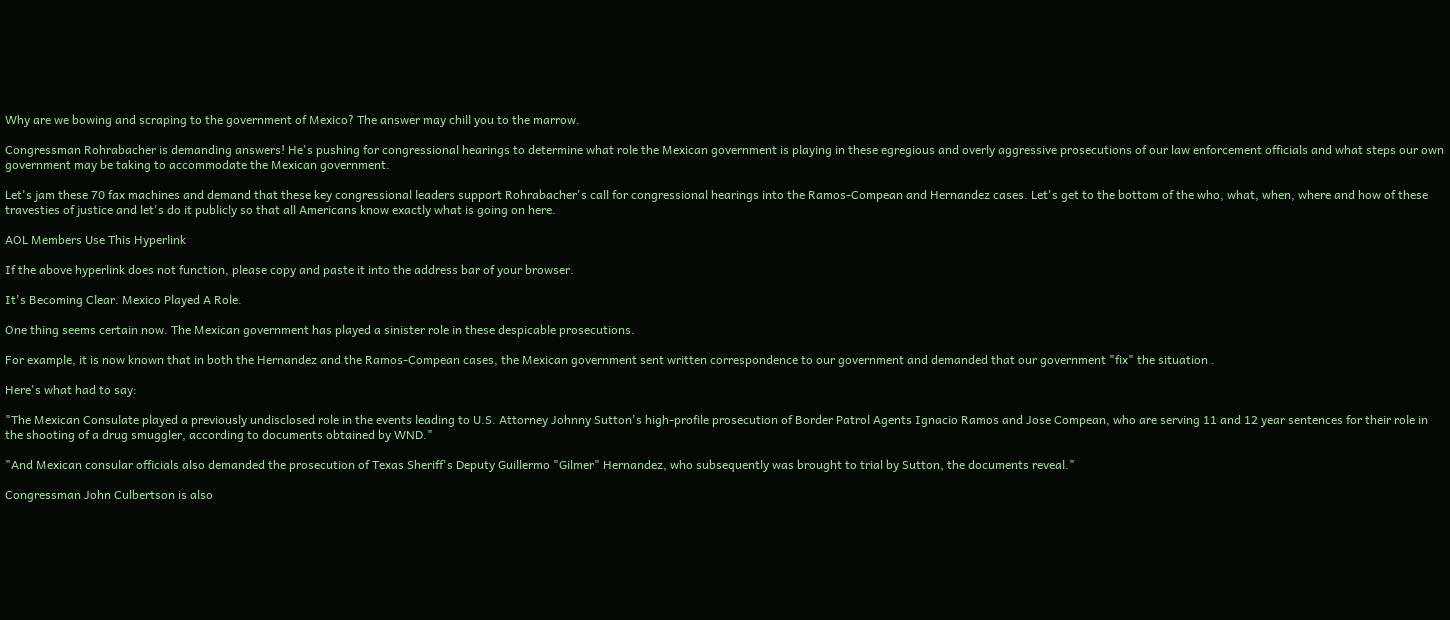Why are we bowing and scraping to the government of Mexico? The answer may chill you to the marrow.

Congressman Rohrabacher is demanding answers! He's pushing for congressional hearings to determine what role the Mexican government is playing in these egregious and overly aggressive prosecutions of our law enforcement officials and what steps our own government may be taking to accommodate the Mexican government.

Let's jam these 70 fax machines and demand that these key congressional leaders support Rohrabacher's call for congressional hearings into the Ramos-Compean and Hernandez cases. Let's get to the bottom of the who, what, when, where and how of these travesties of justice and let's do it publicly so that all Americans know exactly what is going on here.

AOL Members Use This Hyperlink

If the above hyperlink does not function, please copy and paste it into the address bar of your browser.

It's Becoming Clear. Mexico Played A Role.

One thing seems certain now. The Mexican government has played a sinister role in these despicable prosecutions.

For example, it is now known that in both the Hernandez and the Ramos-Compean cases, the Mexican government sent written correspondence to our government and demanded that our government "fix" the situation .

Here's what had to say:

"The Mexican Consulate played a previously undisclosed role in the events leading to U.S. Attorney Johnny Sutton's high-profile prosecution of Border Patrol Agents Ignacio Ramos and Jose Compean, who are serving 11 and 12 year sentences for their role in the shooting of a drug smuggler, according to documents obtained by WND."

"And Mexican consular officials also demanded the prosecution of Texas Sheriff's Deputy Guillermo "Gilmer" Hernandez, who subsequently was brought to trial by Sutton, the documents reveal."

Congressman John Culbertson is also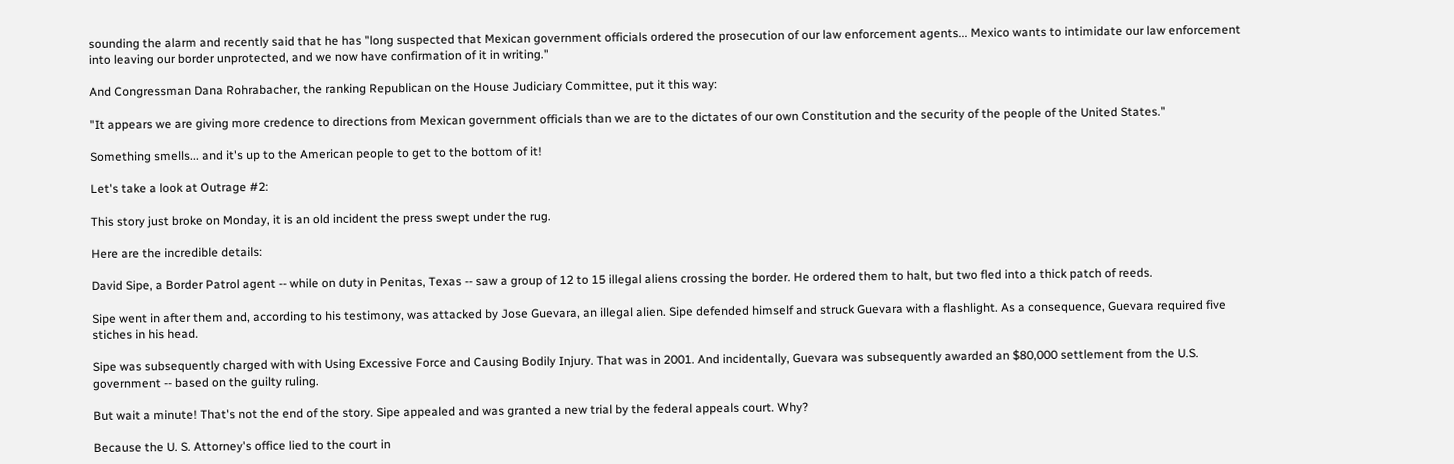sounding the alarm and recently said that he has "long suspected that Mexican government officials ordered the prosecution of our law enforcement agents... Mexico wants to intimidate our law enforcement into leaving our border unprotected, and we now have confirmation of it in writing."

And Congressman Dana Rohrabacher, the ranking Republican on the House Judiciary Committee, put it this way:

"It appears we are giving more credence to directions from Mexican government officials than we are to the dictates of our own Constitution and the security of the people of the United States."

Something smells... and it's up to the American people to get to the bottom of it!

Let's take a look at Outrage #2:

This story just broke on Monday, it is an old incident the press swept under the rug.

Here are the incredible details:

David Sipe, a Border Patrol agent -- while on duty in Penitas, Texas -- saw a group of 12 to 15 illegal aliens crossing the border. He ordered them to halt, but two fled into a thick patch of reeds.

Sipe went in after them and, according to his testimony, was attacked by Jose Guevara, an illegal alien. Sipe defended himself and struck Guevara with a flashlight. As a consequence, Guevara required five stiches in his head.

Sipe was subsequently charged with with Using Excessive Force and Causing Bodily Injury. That was in 2001. And incidentally, Guevara was subsequently awarded an $80,000 settlement from the U.S. government -- based on the guilty ruling.

But wait a minute! That's not the end of the story. Sipe appealed and was granted a new trial by the federal appeals court. Why?

Because the U. S. Attorney's office lied to the court in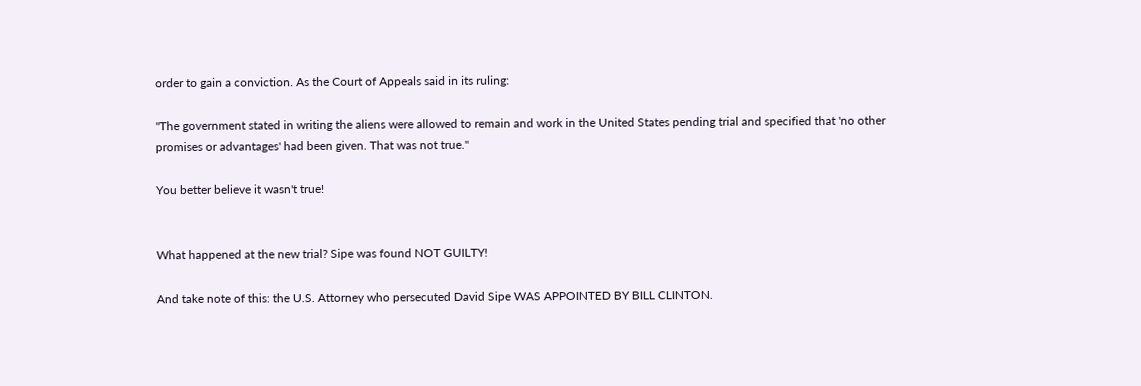order to gain a conviction. As the Court of Appeals said in its ruling:

"The government stated in writing the aliens were allowed to remain and work in the United States pending trial and specified that 'no other promises or advantages' had been given. That was not true."

You better believe it wasn't true!


What happened at the new trial? Sipe was found NOT GUILTY!

And take note of this: the U.S. Attorney who persecuted David Sipe WAS APPOINTED BY BILL CLINTON.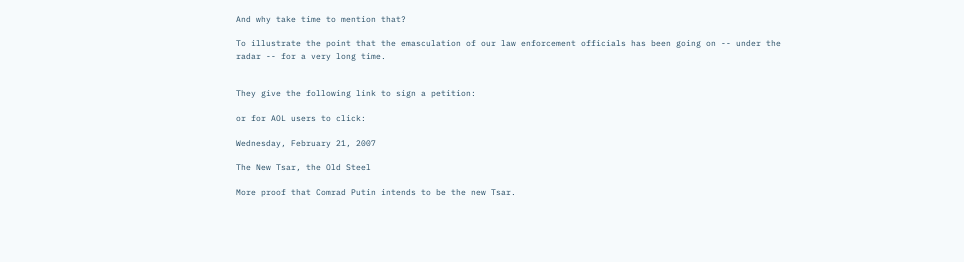And why take time to mention that?

To illustrate the point that the emasculation of our law enforcement officials has been going on -- under the radar -- for a very long time.


They give the following link to sign a petition:

or for AOL users to click:

Wednesday, February 21, 2007

The New Tsar, the Old Steel

More proof that Comrad Putin intends to be the new Tsar.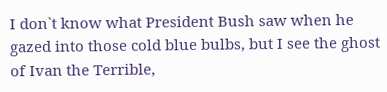I don`t know what President Bush saw when he gazed into those cold blue bulbs, but I see the ghost of Ivan the Terrible,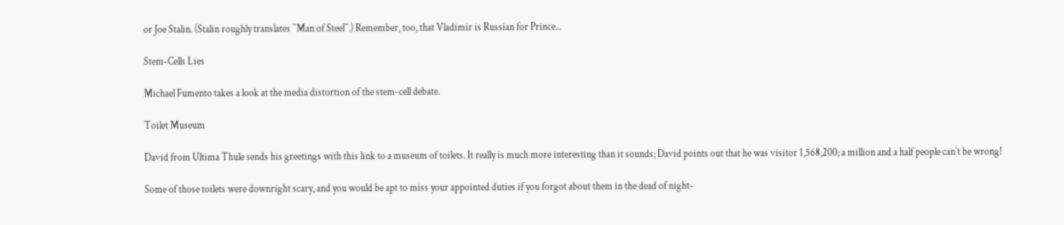or Joe Stalin. (Stalin roughly translates ``Man of Steel``.) Remember, too, that Vladimir is Russian for Prince...

Stem-Cells Lies

Michael Fumento takes a look at the media distortion of the stem-cell debate.

Toilet Museum

David from Ultima Thule sends his greetings with this link to a museum of toilets. It really is much more interesting than it sounds; David points out that he was visitor 1,568,200; a million and a half people can`t be wrong!

Some of those toilets were downright scary, and you would be apt to miss your appointed duties if you forgot about them in the dead of night-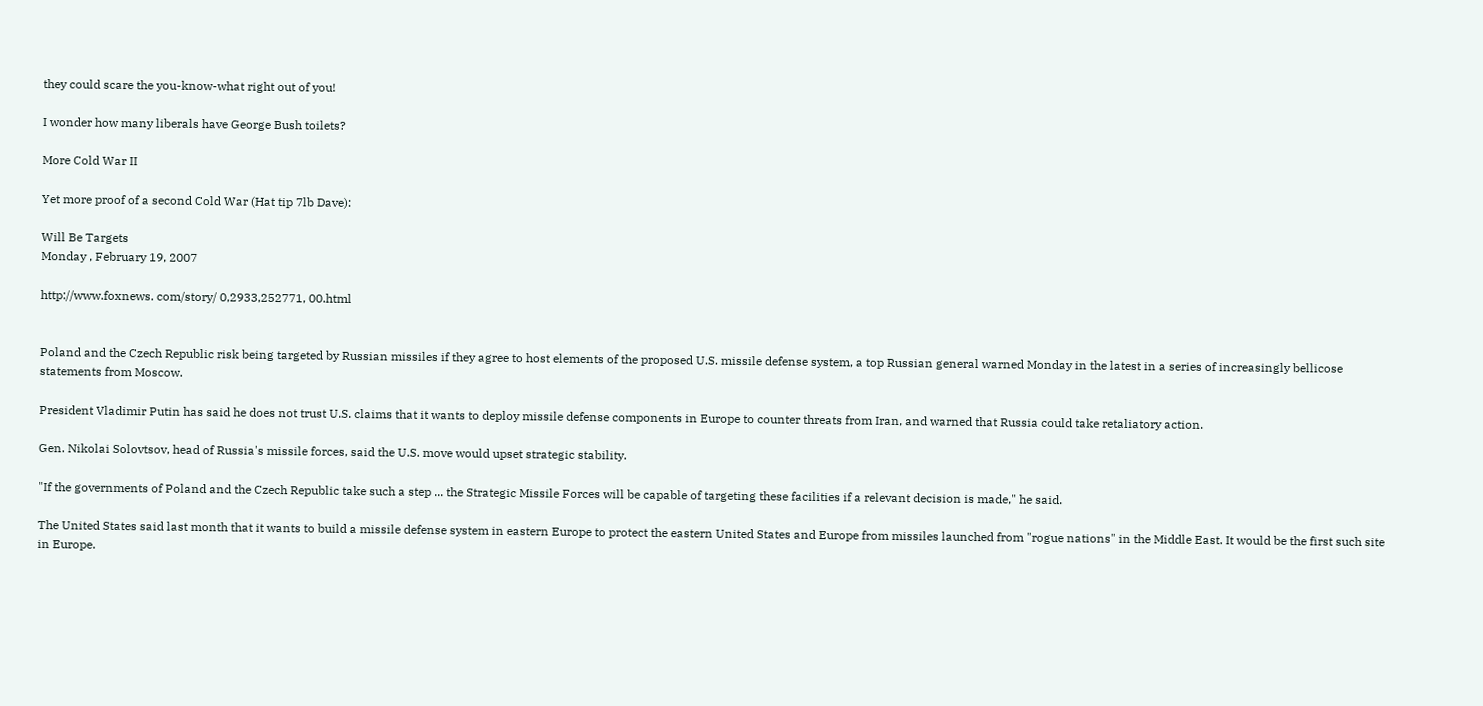they could scare the you-know-what right out of you!

I wonder how many liberals have George Bush toilets?

More Cold War II

Yet more proof of a second Cold War (Hat tip 7lb Dave):

Will Be Targets
Monday , February 19, 2007

http://www.foxnews. com/story/ 0,2933,252771, 00.html


Poland and the Czech Republic risk being targeted by Russian missiles if they agree to host elements of the proposed U.S. missile defense system, a top Russian general warned Monday in the latest in a series of increasingly bellicose statements from Moscow.

President Vladimir Putin has said he does not trust U.S. claims that it wants to deploy missile defense components in Europe to counter threats from Iran, and warned that Russia could take retaliatory action.

Gen. Nikolai Solovtsov, head of Russia's missile forces, said the U.S. move would upset strategic stability.

"If the governments of Poland and the Czech Republic take such a step ... the Strategic Missile Forces will be capable of targeting these facilities if a relevant decision is made," he said.

The United States said last month that it wants to build a missile defense system in eastern Europe to protect the eastern United States and Europe from missiles launched from "rogue nations" in the Middle East. It would be the first such site in Europe.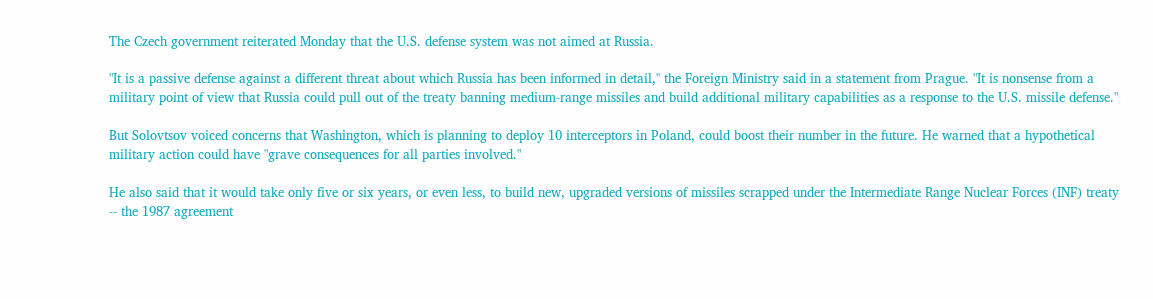The Czech government reiterated Monday that the U.S. defense system was not aimed at Russia.

"It is a passive defense against a different threat about which Russia has been informed in detail," the Foreign Ministry said in a statement from Prague. "It is nonsense from a military point of view that Russia could pull out of the treaty banning medium-range missiles and build additional military capabilities as a response to the U.S. missile defense."

But Solovtsov voiced concerns that Washington, which is planning to deploy 10 interceptors in Poland, could boost their number in the future. He warned that a hypothetical military action could have "grave consequences for all parties involved."

He also said that it would take only five or six years, or even less, to build new, upgraded versions of missiles scrapped under the Intermediate Range Nuclear Forces (INF) treaty -- the 1987 agreement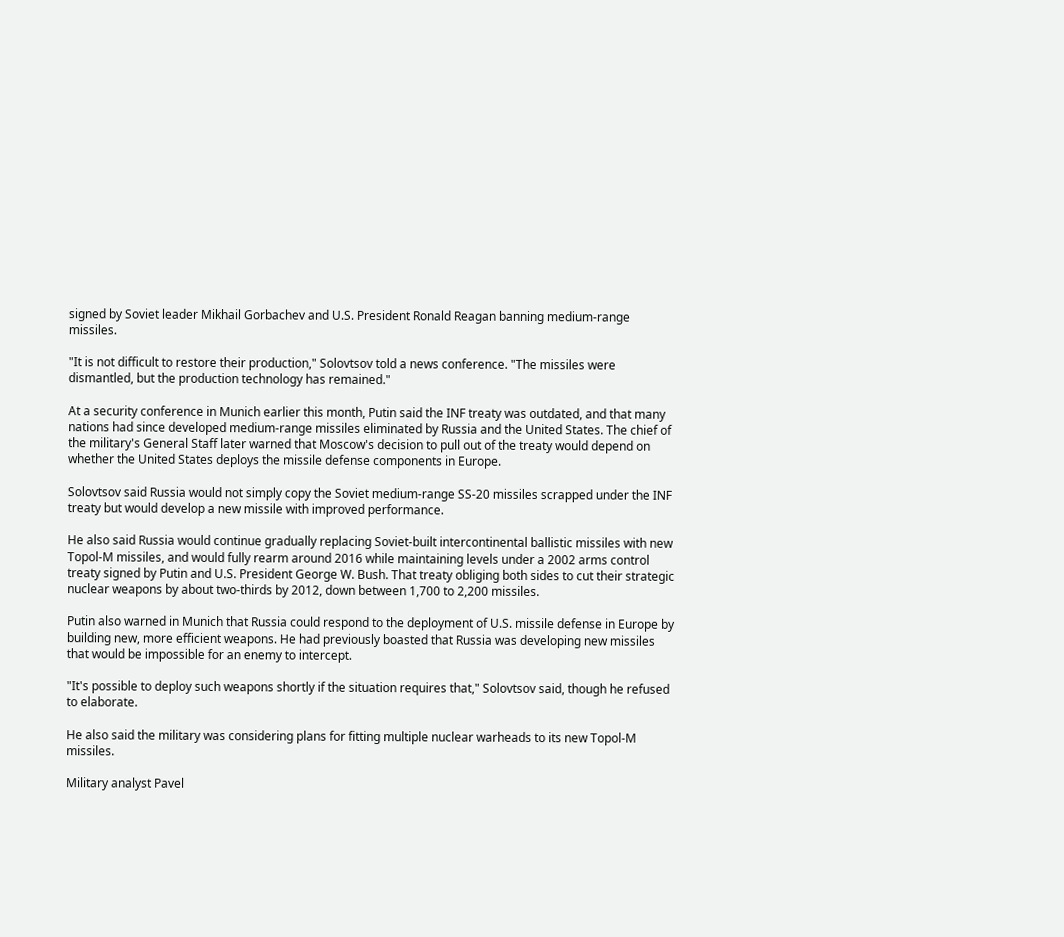signed by Soviet leader Mikhail Gorbachev and U.S. President Ronald Reagan banning medium-range missiles.

"It is not difficult to restore their production," Solovtsov told a news conference. "The missiles were dismantled, but the production technology has remained."

At a security conference in Munich earlier this month, Putin said the INF treaty was outdated, and that many nations had since developed medium-range missiles eliminated by Russia and the United States. The chief of the military's General Staff later warned that Moscow's decision to pull out of the treaty would depend on whether the United States deploys the missile defense components in Europe.

Solovtsov said Russia would not simply copy the Soviet medium-range SS-20 missiles scrapped under the INF treaty but would develop a new missile with improved performance.

He also said Russia would continue gradually replacing Soviet-built intercontinental ballistic missiles with new Topol-M missiles, and would fully rearm around 2016 while maintaining levels under a 2002 arms control treaty signed by Putin and U.S. President George W. Bush. That treaty obliging both sides to cut their strategic nuclear weapons by about two-thirds by 2012, down between 1,700 to 2,200 missiles.

Putin also warned in Munich that Russia could respond to the deployment of U.S. missile defense in Europe by building new, more efficient weapons. He had previously boasted that Russia was developing new missiles that would be impossible for an enemy to intercept.

"It's possible to deploy such weapons shortly if the situation requires that," Solovtsov said, though he refused to elaborate.

He also said the military was considering plans for fitting multiple nuclear warheads to its new Topol-M missiles.

Military analyst Pavel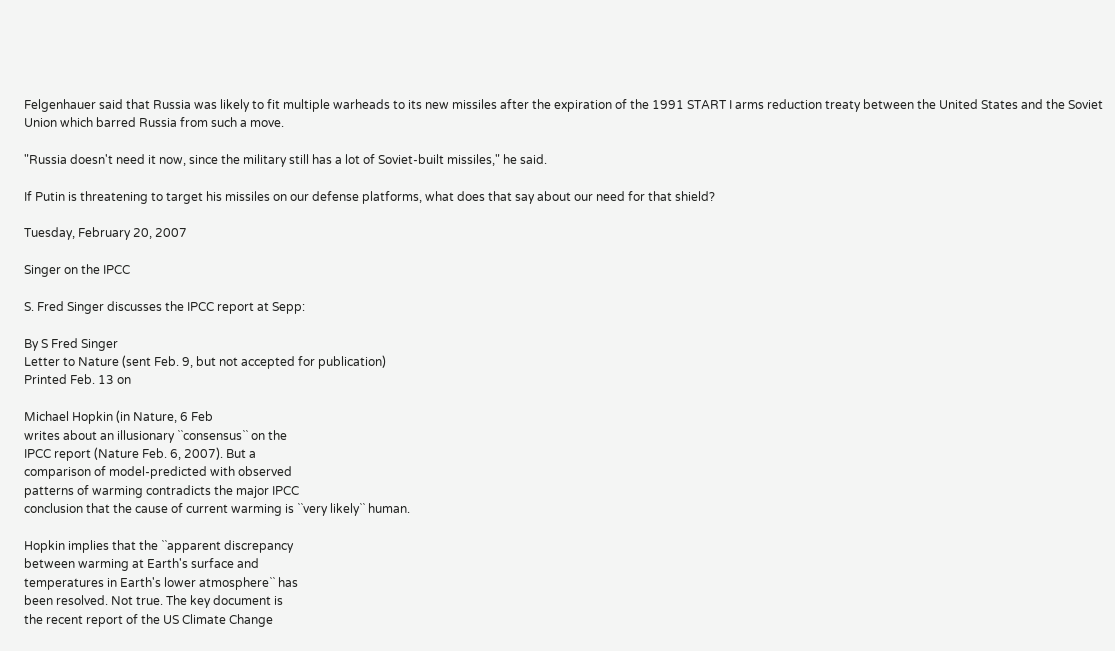Felgenhauer said that Russia was likely to fit multiple warheads to its new missiles after the expiration of the 1991 START I arms reduction treaty between the United States and the Soviet Union which barred Russia from such a move.

"Russia doesn't need it now, since the military still has a lot of Soviet-built missiles," he said.

If Putin is threatening to target his missiles on our defense platforms, what does that say about our need for that shield?

Tuesday, February 20, 2007

Singer on the IPCC

S. Fred Singer discusses the IPCC report at Sepp:

By S Fred Singer
Letter to Nature (sent Feb. 9, but not accepted for publication)
Printed Feb. 13 on

Michael Hopkin (in Nature, 6 Feb
writes about an illusionary ``consensus`` on the
IPCC report (Nature Feb. 6, 2007). But a
comparison of model-predicted with observed
patterns of warming contradicts the major IPCC
conclusion that the cause of current warming is ``very likely`` human.

Hopkin implies that the ``apparent discrepancy
between warming at Earth's surface and
temperatures in Earth's lower atmosphere`` has
been resolved. Not true. The key document is
the recent report of the US Climate Change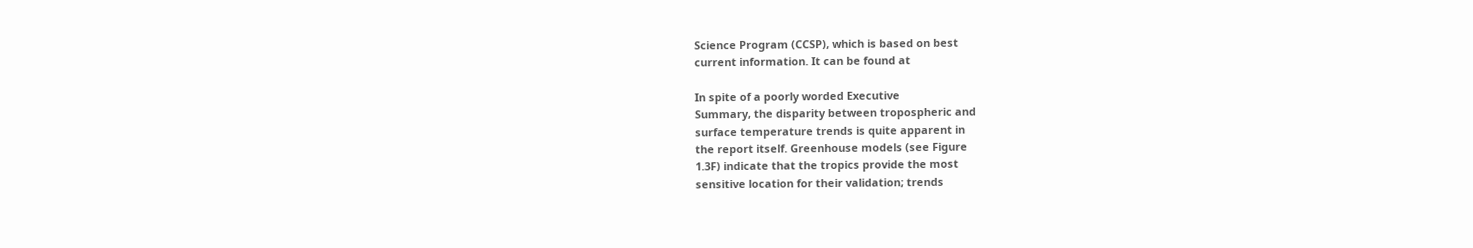Science Program (CCSP), which is based on best
current information. It can be found at

In spite of a poorly worded Executive
Summary, the disparity between tropospheric and
surface temperature trends is quite apparent in
the report itself. Greenhouse models (see Figure
1.3F) indicate that the tropics provide the most
sensitive location for their validation; trends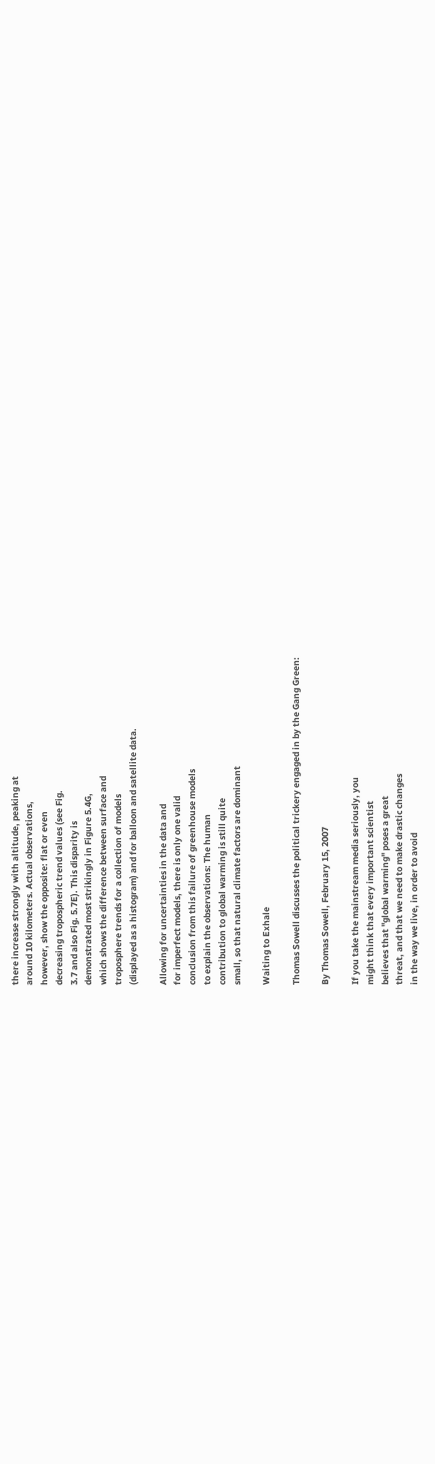there increase strongly with altitude, peaking at
around 10 kilometers. Actual observations,
however, show the opposite: flat or even
decreasing tropospheric trend values (see Fig.
3.7 and also Fig. 5.7E). This disparity is
demonstrated most strikingly in Figure 5.4G,
which shows the difference between surface and
troposphere trends for a collection of models
(displayed as a histogram) and for balloon and satellite data.

Allowing for uncertainties in the data and
for imperfect models, there is only one valid
conclusion from this failure of greenhouse models
to explain the observations: The human
contribution to global warming is still quite
small, so that natural climate factors are dominant

Waiting to Exhale

Thomas Sowell discusses the political trickery engaged in by the Gang Green:

By Thomas Sowell, February 15, 2007

If you take the mainstream media seriously, you
might think that every important scientist
believes that "global warming" poses a great
threat, and that we need to make drastic changes
in the way we live, in order to avoid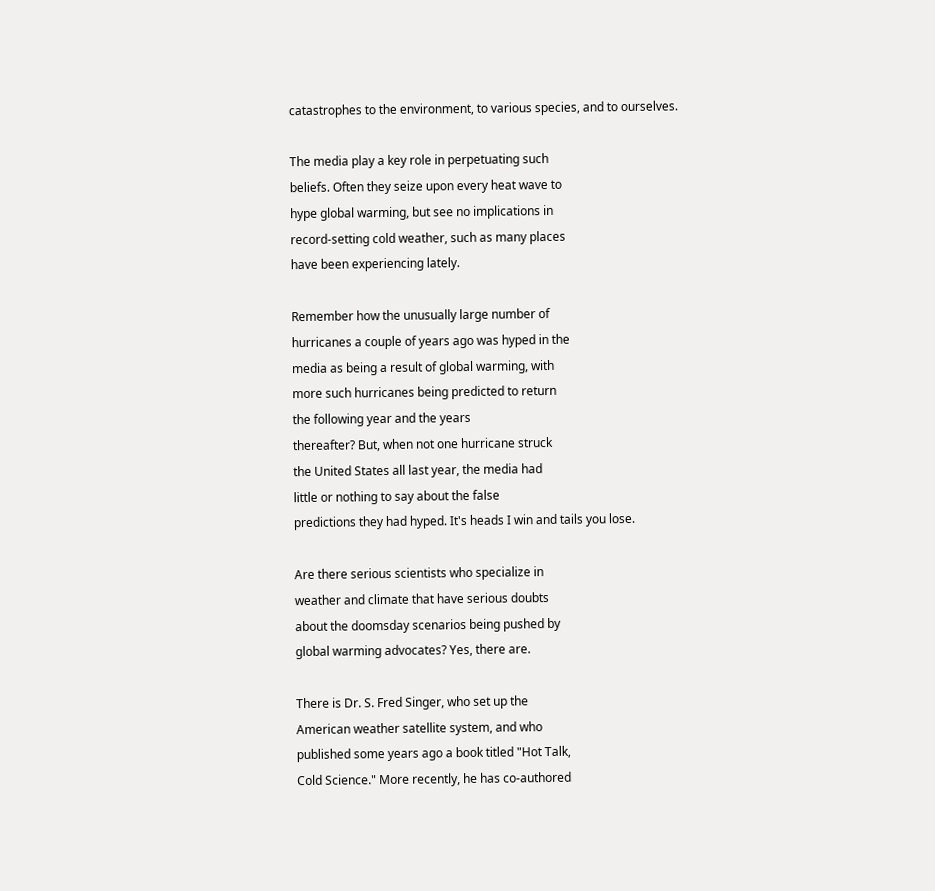catastrophes to the environment, to various species, and to ourselves.

The media play a key role in perpetuating such
beliefs. Often they seize upon every heat wave to
hype global warming, but see no implications in
record-setting cold weather, such as many places
have been experiencing lately.

Remember how the unusually large number of
hurricanes a couple of years ago was hyped in the
media as being a result of global warming, with
more such hurricanes being predicted to return
the following year and the years
thereafter? But, when not one hurricane struck
the United States all last year, the media had
little or nothing to say about the false
predictions they had hyped. It's heads I win and tails you lose.

Are there serious scientists who specialize in
weather and climate that have serious doubts
about the doomsday scenarios being pushed by
global warming advocates? Yes, there are.

There is Dr. S. Fred Singer, who set up the
American weather satellite system, and who
published some years ago a book titled "Hot Talk,
Cold Science." More recently, he has co-authored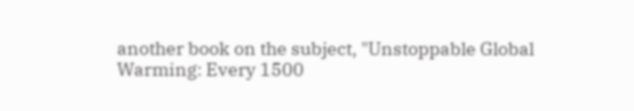another book on the subject, "Unstoppable Global Warming: Every 1500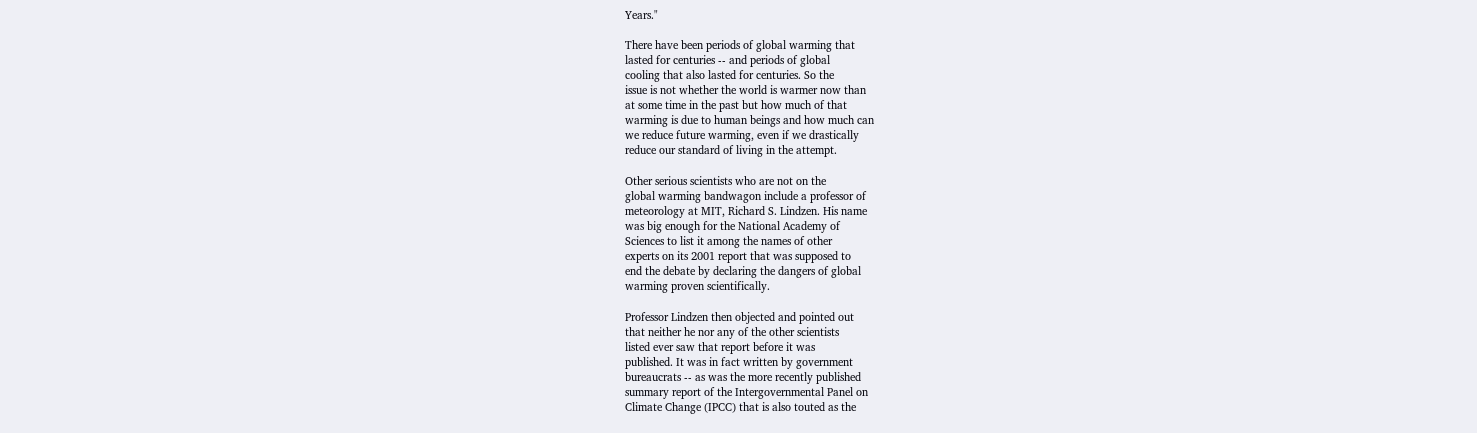Years."

There have been periods of global warming that
lasted for centuries -- and periods of global
cooling that also lasted for centuries. So the
issue is not whether the world is warmer now than
at some time in the past but how much of that
warming is due to human beings and how much can
we reduce future warming, even if we drastically
reduce our standard of living in the attempt.

Other serious scientists who are not on the
global warming bandwagon include a professor of
meteorology at MIT, Richard S. Lindzen. His name
was big enough for the National Academy of
Sciences to list it among the names of other
experts on its 2001 report that was supposed to
end the debate by declaring the dangers of global
warming proven scientifically.

Professor Lindzen then objected and pointed out
that neither he nor any of the other scientists
listed ever saw that report before it was
published. It was in fact written by government
bureaucrats -- as was the more recently published
summary report of the Intergovernmental Panel on
Climate Change (IPCC) that is also touted as the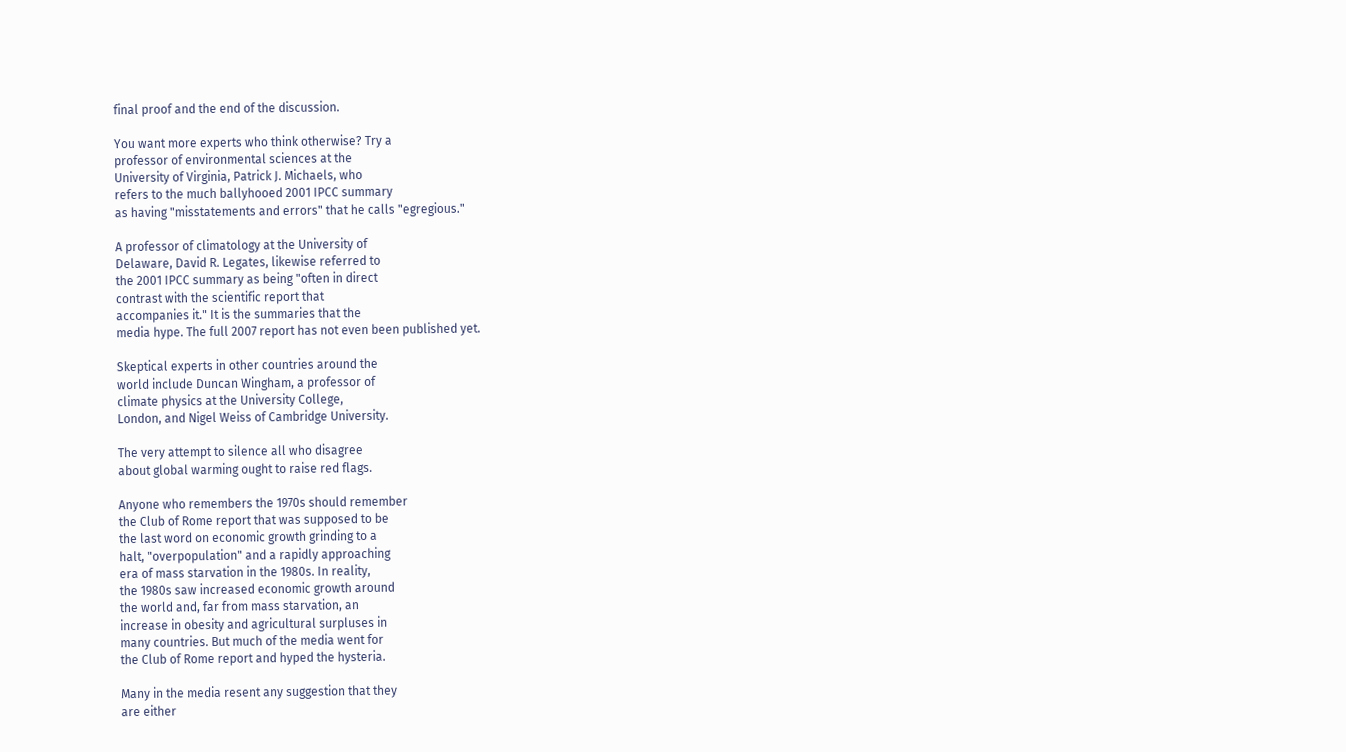final proof and the end of the discussion.

You want more experts who think otherwise? Try a
professor of environmental sciences at the
University of Virginia, Patrick J. Michaels, who
refers to the much ballyhooed 2001 IPCC summary
as having "misstatements and errors" that he calls "egregious."

A professor of climatology at the University of
Delaware, David R. Legates, likewise referred to
the 2001 IPCC summary as being "often in direct
contrast with the scientific report that
accompanies it." It is the summaries that the
media hype. The full 2007 report has not even been published yet.

Skeptical experts in other countries around the
world include Duncan Wingham, a professor of
climate physics at the University College,
London, and Nigel Weiss of Cambridge University.

The very attempt to silence all who disagree
about global warming ought to raise red flags.

Anyone who remembers the 1970s should remember
the Club of Rome report that was supposed to be
the last word on economic growth grinding to a
halt, "overpopulation" and a rapidly approaching
era of mass starvation in the 1980s. In reality,
the 1980s saw increased economic growth around
the world and, far from mass starvation, an
increase in obesity and agricultural surpluses in
many countries. But much of the media went for
the Club of Rome report and hyped the hysteria.

Many in the media resent any suggestion that they
are either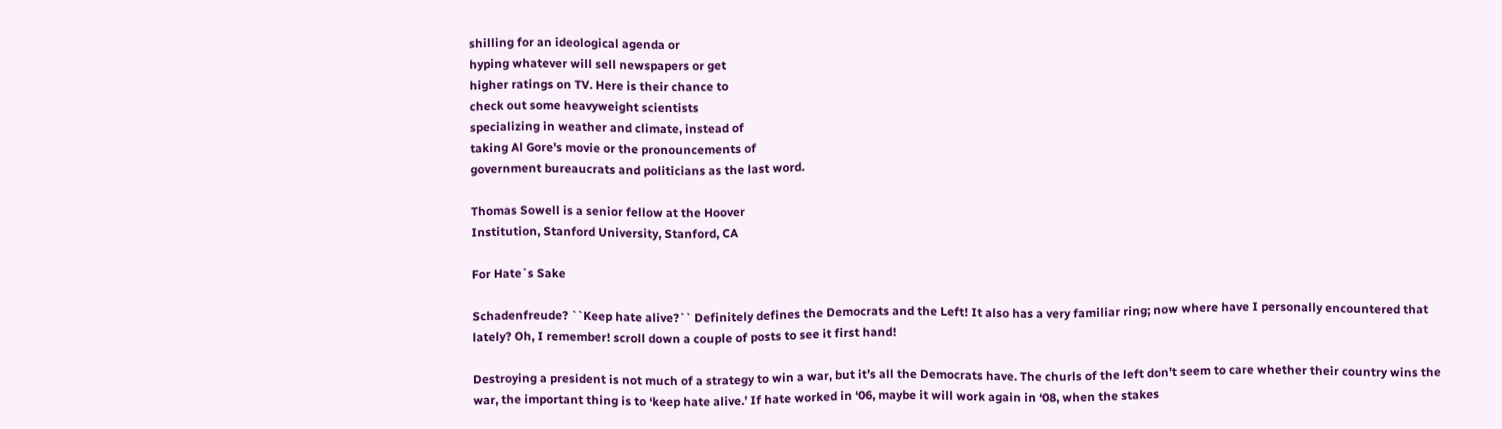shilling for an ideological agenda or
hyping whatever will sell newspapers or get
higher ratings on TV. Here is their chance to
check out some heavyweight scientists
specializing in weather and climate, instead of
taking Al Gore's movie or the pronouncements of
government bureaucrats and politicians as the last word.

Thomas Sowell is a senior fellow at the Hoover
Institution, Stanford University, Stanford, CA

For Hate`s Sake

Schadenfreude? ``Keep hate alive?`` Definitely defines the Democrats and the Left! It also has a very familiar ring; now where have I personally encountered that lately? Oh, I remember! scroll down a couple of posts to see it first hand!

Destroying a president is not much of a strategy to win a war, but it’s all the Democrats have. The churls of the left don’t seem to care whether their country wins the war, the important thing is to ‘keep hate alive.’ If hate worked in ‘06, maybe it will work again in ‘08, when the stakes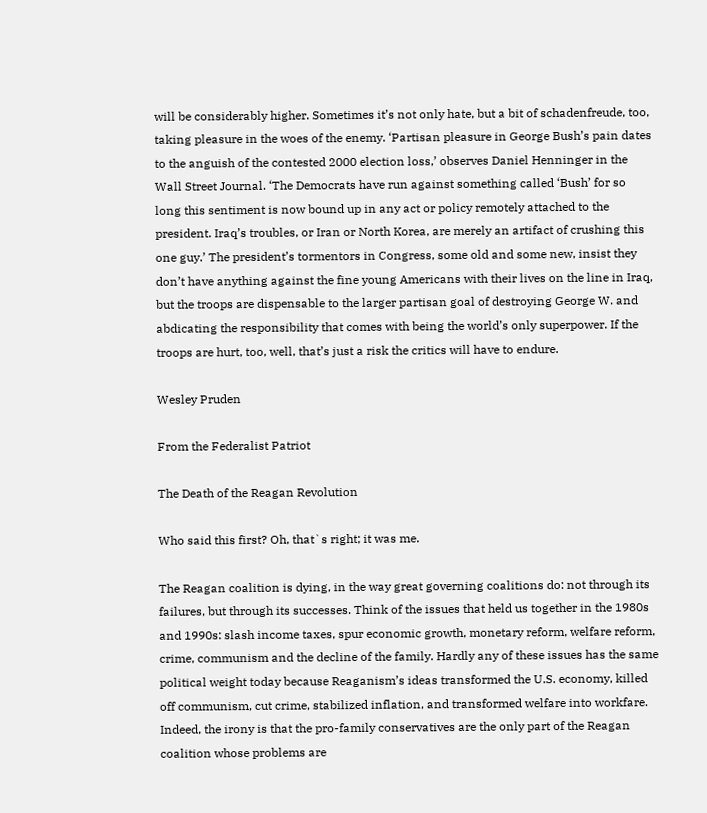will be considerably higher. Sometimes it’s not only hate, but a bit of schadenfreude, too, taking pleasure in the woes of the enemy. ‘Partisan pleasure in George Bush’s pain dates to the anguish of the contested 2000 election loss,’ observes Daniel Henninger in the Wall Street Journal. ‘The Democrats have run against something called ‘Bush’ for so long this sentiment is now bound up in any act or policy remotely attached to the president. Iraq’s troubles, or Iran or North Korea, are merely an artifact of crushing this one guy.’ The president’s tormentors in Congress, some old and some new, insist they don’t have anything against the fine young Americans with their lives on the line in Iraq, but the troops are dispensable to the larger partisan goal of destroying George W. and abdicating the responsibility that comes with being the world’s only superpower. If the troops are hurt, too, well, that’s just a risk the critics will have to endure.

Wesley Pruden

From the Federalist Patriot

The Death of the Reagan Revolution

Who said this first? Oh, that`s right; it was me.

The Reagan coalition is dying, in the way great governing coalitions do: not through its failures, but through its successes. Think of the issues that held us together in the 1980s and 1990s: slash income taxes, spur economic growth, monetary reform, welfare reform, crime, communism and the decline of the family. Hardly any of these issues has the same political weight today because Reaganism’s ideas transformed the U.S. economy, killed off communism, cut crime, stabilized inflation, and transformed welfare into workfare. Indeed, the irony is that the pro-family conservatives are the only part of the Reagan coalition whose problems are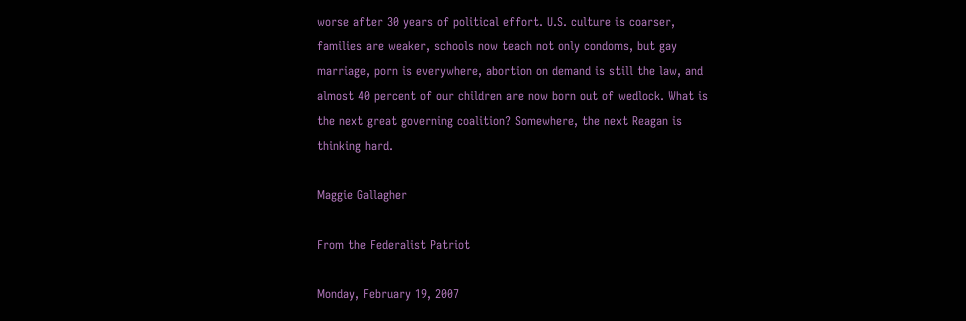worse after 30 years of political effort. U.S. culture is coarser, families are weaker, schools now teach not only condoms, but gay marriage, porn is everywhere, abortion on demand is still the law, and almost 40 percent of our children are now born out of wedlock. What is the next great governing coalition? Somewhere, the next Reagan is thinking hard.

Maggie Gallagher

From the Federalist Patriot

Monday, February 19, 2007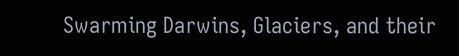Swarming Darwins, Glaciers, and their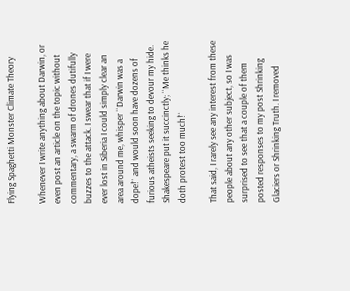Flying Spaghetti Monster Climate Theory

Whenever I write anything about Darwin, or even post an article on the topic without commentary, a swarm of drones dutifully buzzes to the attack. I swear that if I were ever lost in Siberia I could simply clear an area around me, whisper ``Darwin was a dope!`` and would soon have dozens of furious atheists seeking to devour my hide. Shakespeare put it succinctly; ``Me thinks he doth protest too much!``

That said, I rarely see any interest from these people about any other subject, so I was surprised to see that a couple of them posted responses to my post Shrinking Glaciers or Shrinking Truth. I removed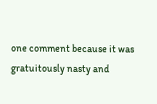one comment because it was gratuitously nasty and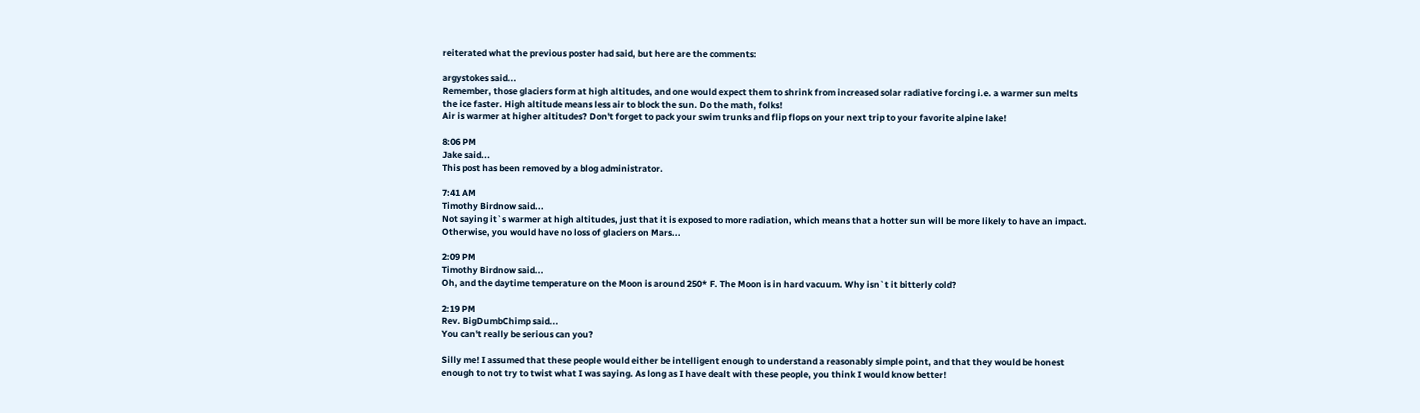reiterated what the previous poster had said, but here are the comments:

argystokes said...
Remember, those glaciers form at high altitudes, and one would expect them to shrink from increased solar radiative forcing i.e. a warmer sun melts the ice faster. High altitude means less air to block the sun. Do the math, folks!
Air is warmer at higher altitudes? Don't forget to pack your swim trunks and flip flops on your next trip to your favorite alpine lake!

8:06 PM
Jake said...
This post has been removed by a blog administrator.

7:41 AM
Timothy Birdnow said...
Not saying it`s warmer at high altitudes, just that it is exposed to more radiation, which means that a hotter sun will be more likely to have an impact. Otherwise, you would have no loss of glaciers on Mars...

2:09 PM
Timothy Birdnow said...
Oh, and the daytime temperature on the Moon is around 250* F. The Moon is in hard vacuum. Why isn`t it bitterly cold?

2:19 PM
Rev. BigDumbChimp said...
You can't really be serious can you?

Silly me! I assumed that these people would either be intelligent enough to understand a reasonably simple point, and that they would be honest enough to not try to twist what I was saying. As long as I have dealt with these people, you think I would know better!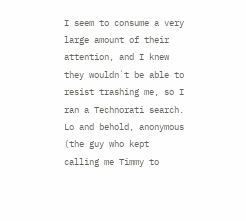I seem to consume a very large amount of their attention, and I knew they wouldn`t be able to resist trashing me, so I ran a Technorati search. Lo and behold, anonymous (the guy who kept calling me Timmy to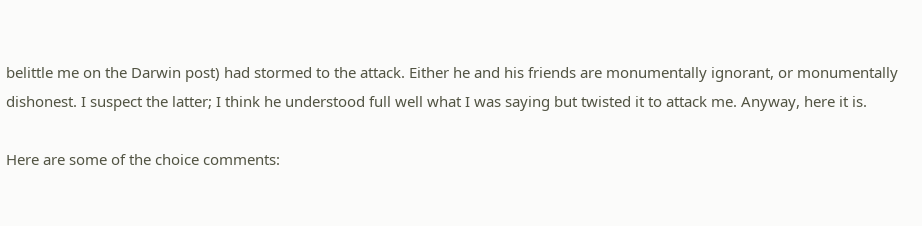belittle me on the Darwin post) had stormed to the attack. Either he and his friends are monumentally ignorant, or monumentally dishonest. I suspect the latter; I think he understood full well what I was saying but twisted it to attack me. Anyway, here it is.

Here are some of the choice comments: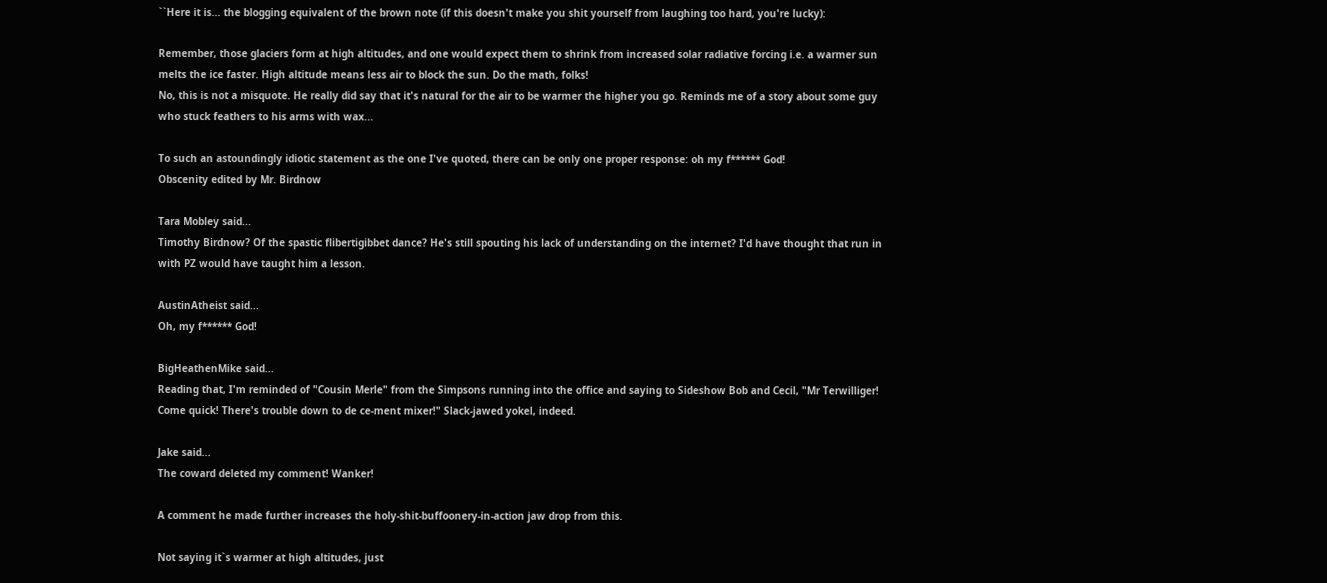``Here it is... the blogging equivalent of the brown note (if this doesn't make you shit yourself from laughing too hard, you're lucky):

Remember, those glaciers form at high altitudes, and one would expect them to shrink from increased solar radiative forcing i.e. a warmer sun melts the ice faster. High altitude means less air to block the sun. Do the math, folks!
No, this is not a misquote. He really did say that it's natural for the air to be warmer the higher you go. Reminds me of a story about some guy who stuck feathers to his arms with wax...

To such an astoundingly idiotic statement as the one I've quoted, there can be only one proper response: oh my f****** God!
Obscenity edited by Mr. Birdnow

Tara Mobley said...
Timothy Birdnow? Of the spastic flibertigibbet dance? He's still spouting his lack of understanding on the internet? I'd have thought that run in with PZ would have taught him a lesson.

AustinAtheist said...
Oh, my f****** God!

BigHeathenMike said...
Reading that, I'm reminded of "Cousin Merle" from the Simpsons running into the office and saying to Sideshow Bob and Cecil, "Mr Terwilliger! Come quick! There's trouble down to de ce-ment mixer!" Slack-jawed yokel, indeed.

Jake said...
The coward deleted my comment! Wanker!

A comment he made further increases the holy-shit-buffoonery-in-action jaw drop from this.

Not saying it`s warmer at high altitudes, just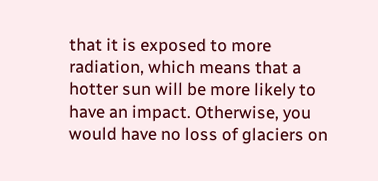that it is exposed to more radiation, which means that a hotter sun will be more likely to have an impact. Otherwise, you would have no loss of glaciers on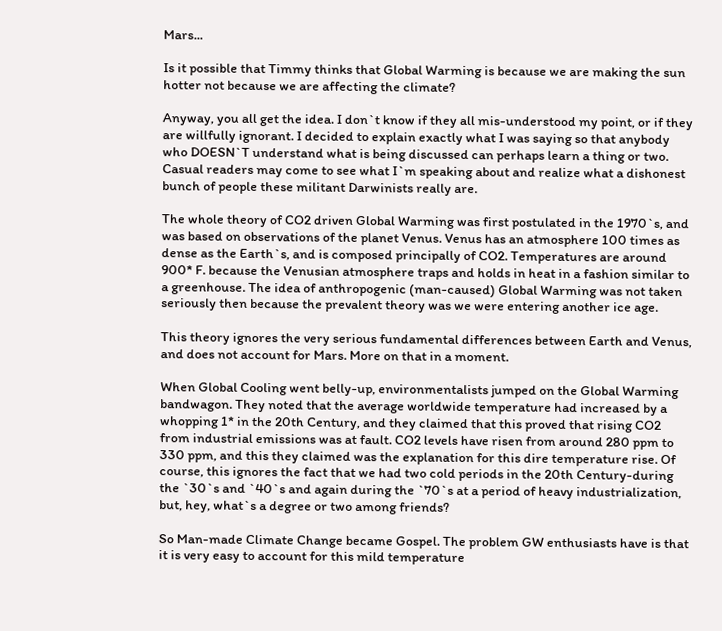Mars...

Is it possible that Timmy thinks that Global Warming is because we are making the sun hotter not because we are affecting the climate?

Anyway, you all get the idea. I don`t know if they all mis-understood my point, or if they are willfully ignorant. I decided to explain exactly what I was saying so that anybody who DOESN`T understand what is being discussed can perhaps learn a thing or two. Casual readers may come to see what I`m speaking about and realize what a dishonest bunch of people these militant Darwinists really are.

The whole theory of CO2 driven Global Warming was first postulated in the 1970`s, and was based on observations of the planet Venus. Venus has an atmosphere 100 times as dense as the Earth`s, and is composed principally of CO2. Temperatures are around 900* F. because the Venusian atmosphere traps and holds in heat in a fashion similar to a greenhouse. The idea of anthropogenic (man-caused) Global Warming was not taken seriously then because the prevalent theory was we were entering another ice age.

This theory ignores the very serious fundamental differences between Earth and Venus, and does not account for Mars. More on that in a moment.

When Global Cooling went belly-up, environmentalists jumped on the Global Warming bandwagon. They noted that the average worldwide temperature had increased by a whopping 1* in the 20th Century, and they claimed that this proved that rising CO2 from industrial emissions was at fault. CO2 levels have risen from around 280 ppm to 330 ppm, and this they claimed was the explanation for this dire temperature rise. Of course, this ignores the fact that we had two cold periods in the 20th Century-during the `30`s and `40`s and again during the `70`s at a period of heavy industrialization, but, hey, what`s a degree or two among friends?

So Man-made Climate Change became Gospel. The problem GW enthusiasts have is that it is very easy to account for this mild temperature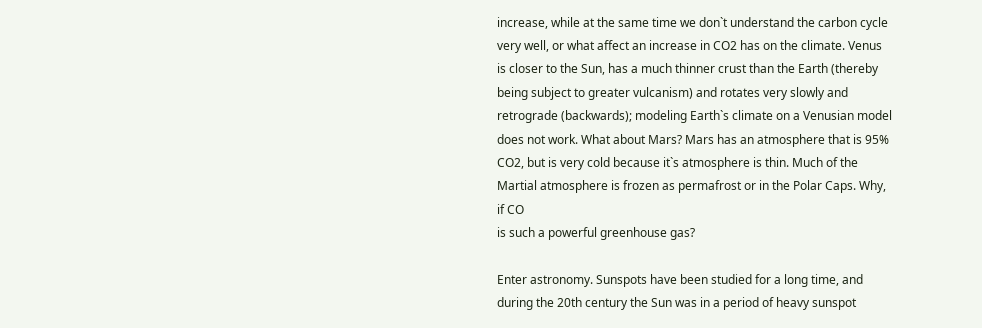increase, while at the same time we don`t understand the carbon cycle very well, or what affect an increase in CO2 has on the climate. Venus is closer to the Sun, has a much thinner crust than the Earth (thereby being subject to greater vulcanism) and rotates very slowly and retrograde (backwards); modeling Earth`s climate on a Venusian model does not work. What about Mars? Mars has an atmosphere that is 95% CO2, but is very cold because it`s atmosphere is thin. Much of the Martial atmosphere is frozen as permafrost or in the Polar Caps. Why, if CO
is such a powerful greenhouse gas?

Enter astronomy. Sunspots have been studied for a long time, and during the 20th century the Sun was in a period of heavy sunspot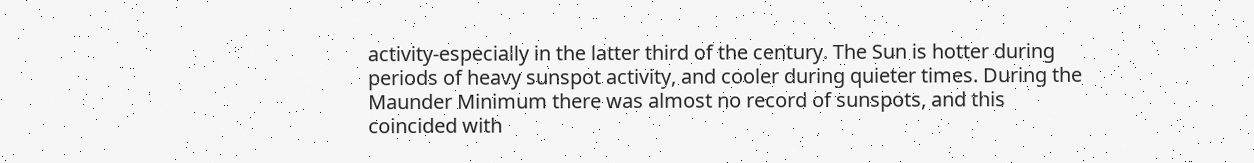activity-especially in the latter third of the century. The Sun is hotter during periods of heavy sunspot activity, and cooler during quieter times. During the Maunder Minimum there was almost no record of sunspots, and this coincided with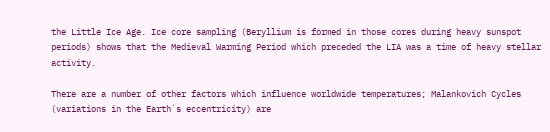the Little Ice Age. Ice core sampling (Beryllium is formed in those cores during heavy sunspot periods) shows that the Medieval Warming Period which preceded the LIA was a time of heavy stellar activity.

There are a number of other factors which influence worldwide temperatures; Malankovich Cycles (variations in the Earth`s eccentricity) are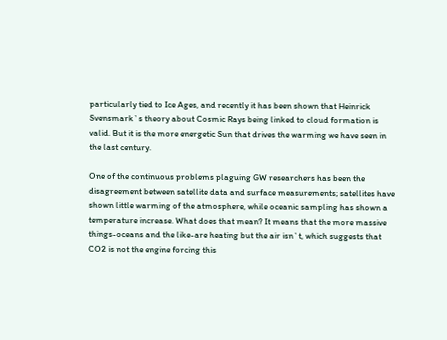particularly tied to Ice Ages, and recently it has been shown that Heinrick Svensmark`s theory about Cosmic Rays being linked to cloud formation is valid. But it is the more energetic Sun that drives the warming we have seen in the last century.

One of the continuous problems plaguing GW researchers has been the disagreement between satellite data and surface measurements; satellites have shown little warming of the atmosphere, while oceanic sampling has shown a temperature increase. What does that mean? It means that the more massive things-oceans and the like-are heating but the air isn`t, which suggests that CO2 is not the engine forcing this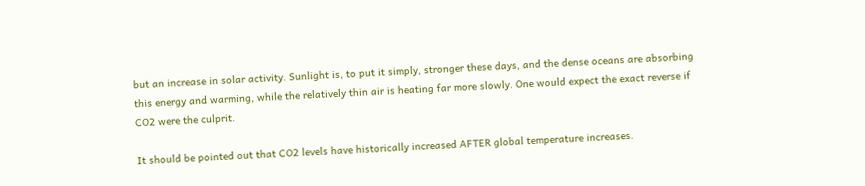but an increase in solar activity. Sunlight is, to put it simply, stronger these days, and the dense oceans are absorbing this energy and warming, while the relatively thin air is heating far more slowly. One would expect the exact reverse if CO2 were the culprit.

It should be pointed out that CO2 levels have historically increased AFTER global temperature increases.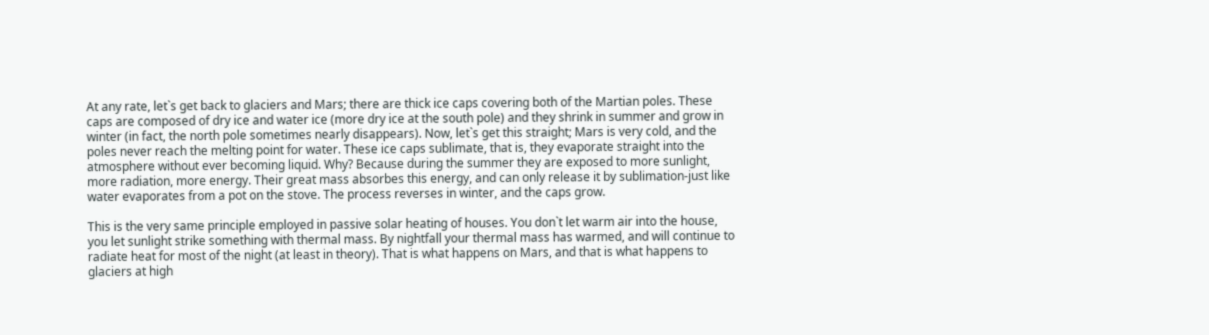At any rate, let`s get back to glaciers and Mars; there are thick ice caps covering both of the Martian poles. These caps are composed of dry ice and water ice (more dry ice at the south pole) and they shrink in summer and grow in winter (in fact, the north pole sometimes nearly disappears). Now, let`s get this straight; Mars is very cold, and the poles never reach the melting point for water. These ice caps sublimate, that is, they evaporate straight into the atmosphere without ever becoming liquid. Why? Because during the summer they are exposed to more sunlight, more radiation, more energy. Their great mass absorbes this energy, and can only release it by sublimation-just like water evaporates from a pot on the stove. The process reverses in winter, and the caps grow.

This is the very same principle employed in passive solar heating of houses. You don`t let warm air into the house, you let sunlight strike something with thermal mass. By nightfall your thermal mass has warmed, and will continue to radiate heat for most of the night (at least in theory). That is what happens on Mars, and that is what happens to glaciers at high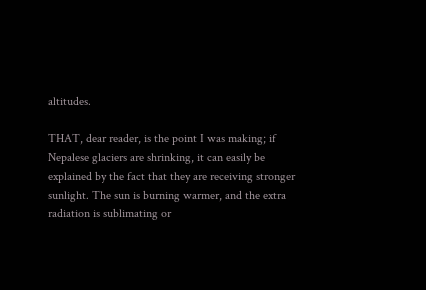altitudes.

THAT, dear reader, is the point I was making; if Nepalese glaciers are shrinking, it can easily be explained by the fact that they are receiving stronger sunlight. The sun is burning warmer, and the extra radiation is sublimating or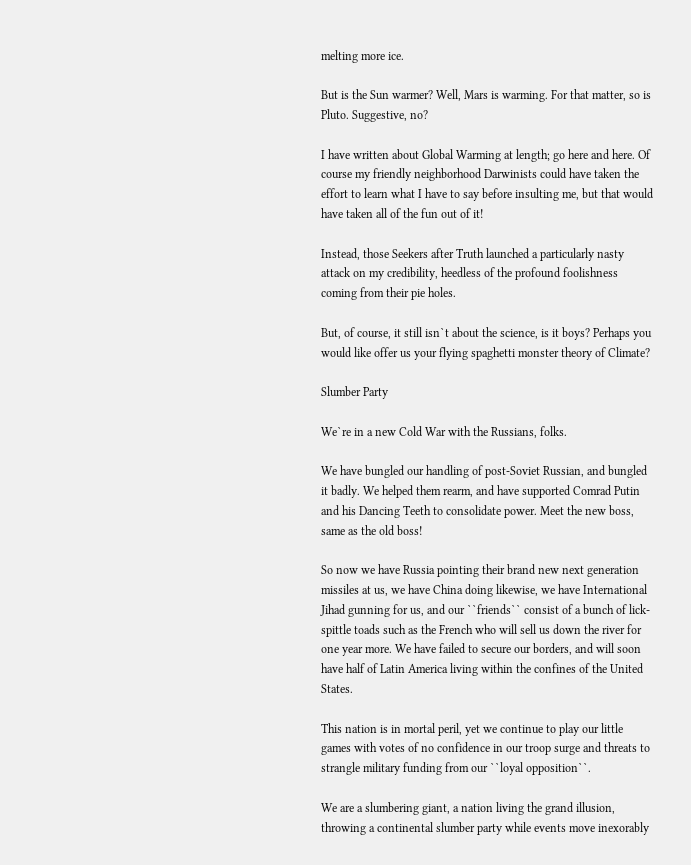melting more ice.

But is the Sun warmer? Well, Mars is warming. For that matter, so is Pluto. Suggestive, no?

I have written about Global Warming at length; go here and here. Of course my friendly neighborhood Darwinists could have taken the effort to learn what I have to say before insulting me, but that would have taken all of the fun out of it!

Instead, those Seekers after Truth launched a particularly nasty attack on my credibility, heedless of the profound foolishness coming from their pie holes.

But, of course, it still isn`t about the science, is it boys? Perhaps you would like offer us your flying spaghetti monster theory of Climate?

Slumber Party

We`re in a new Cold War with the Russians, folks.

We have bungled our handling of post-Soviet Russian, and bungled it badly. We helped them rearm, and have supported Comrad Putin and his Dancing Teeth to consolidate power. Meet the new boss, same as the old boss!

So now we have Russia pointing their brand new next generation missiles at us, we have China doing likewise, we have International Jihad gunning for us, and our ``friends`` consist of a bunch of lick-spittle toads such as the French who will sell us down the river for one year more. We have failed to secure our borders, and will soon have half of Latin America living within the confines of the United States.

This nation is in mortal peril, yet we continue to play our little games with votes of no confidence in our troop surge and threats to strangle military funding from our ``loyal opposition``.

We are a slumbering giant, a nation living the grand illusion, throwing a continental slumber party while events move inexorably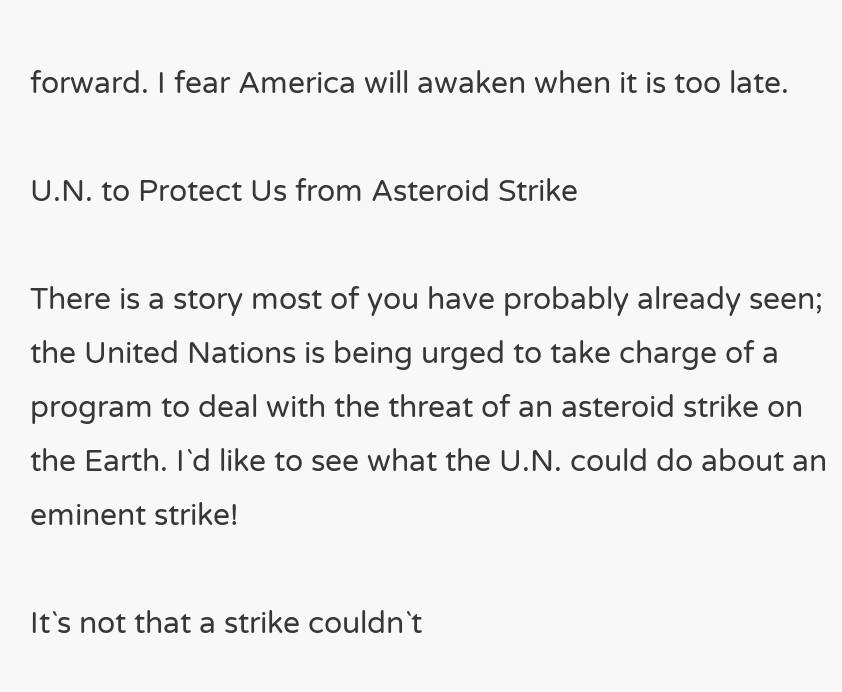forward. I fear America will awaken when it is too late.

U.N. to Protect Us from Asteroid Strike

There is a story most of you have probably already seen; the United Nations is being urged to take charge of a program to deal with the threat of an asteroid strike on the Earth. I`d like to see what the U.N. could do about an eminent strike!

It`s not that a strike couldn`t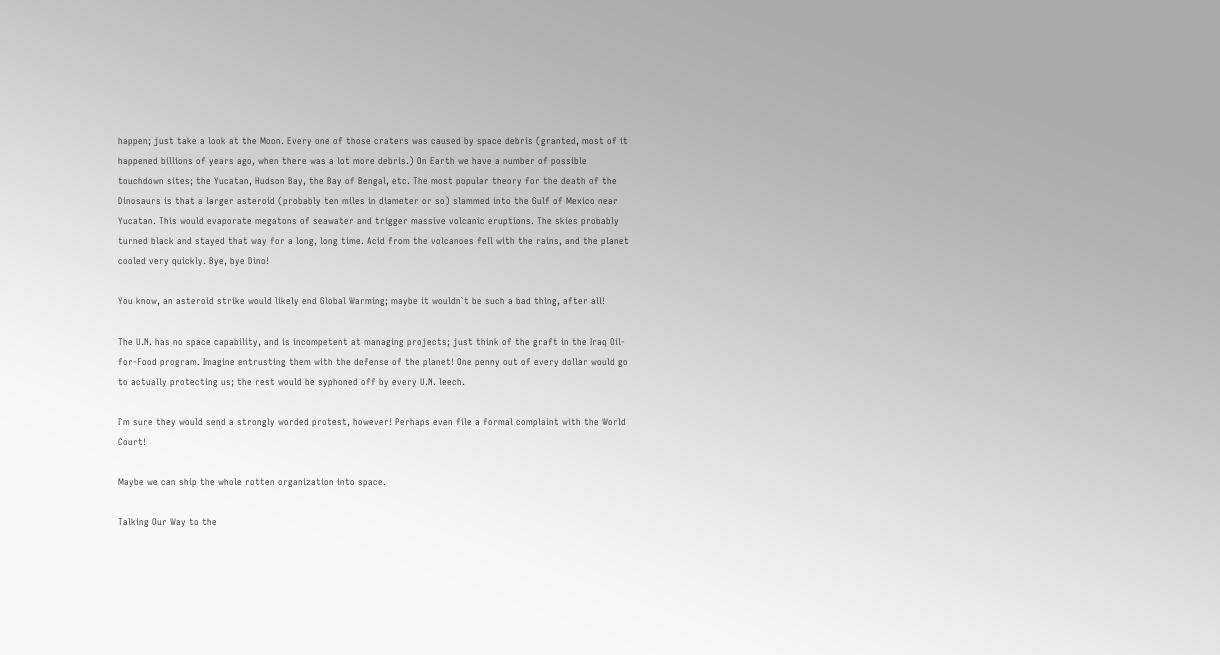happen; just take a look at the Moon. Every one of those craters was caused by space debris (granted, most of it happened billions of years ago, when there was a lot more debris.) On Earth we have a number of possible touchdown sites; the Yucatan, Hudson Bay, the Bay of Bengal, etc. The most popular theory for the death of the Dinosaurs is that a larger asteroid (probably ten miles in diameter or so) slammed into the Gulf of Mexico near Yucatan. This would evaporate megatons of seawater and trigger massive volcanic eruptions. The skies probably turned black and stayed that way for a long, long time. Acid from the volcanoes fell with the rains, and the planet cooled very quickly. Bye, bye Dino!

You know, an asteroid strike would likely end Global Warming; maybe it wouldn`t be such a bad thing, after all!

The U.N. has no space capability, and is incompetent at managing projects; just think of the graft in the Iraq Oil-for-Food program. Imagine entrusting them with the defense of the planet! One penny out of every dollar would go to actually protecting us; the rest would be syphoned off by every U.N. leech.

I`m sure they would send a strongly worded protest, however! Perhaps even file a formal complaint with the World Court!

Maybe we can ship the whole rotten organization into space.

Talking Our Way to the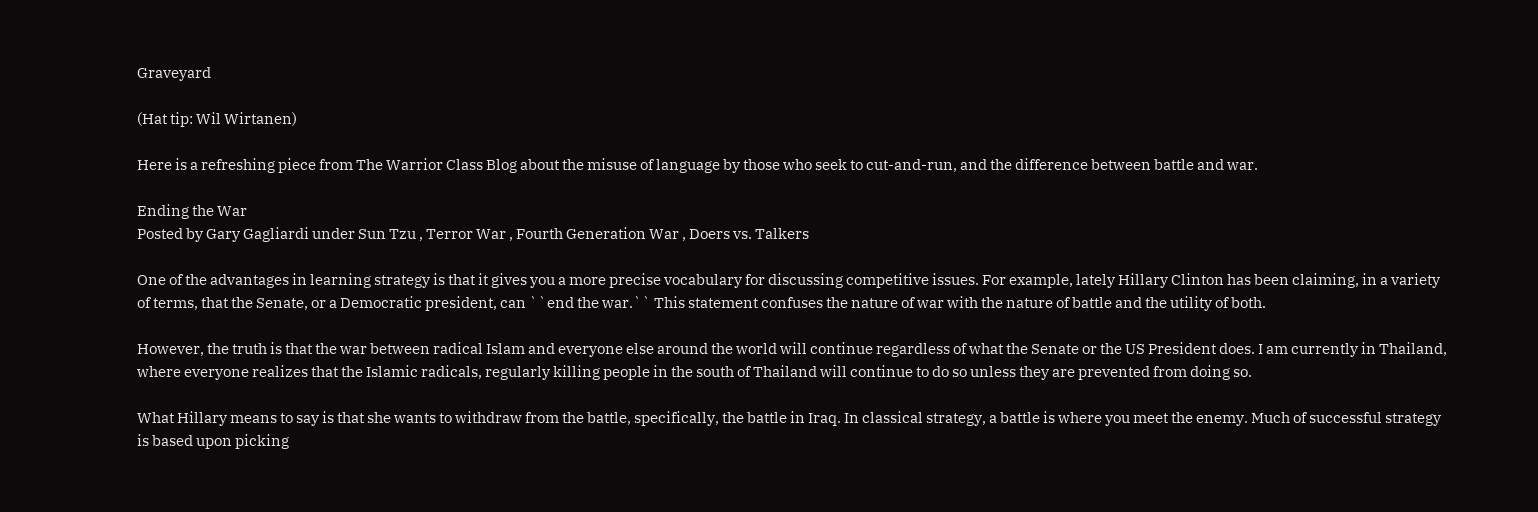Graveyard

(Hat tip: Wil Wirtanen)

Here is a refreshing piece from The Warrior Class Blog about the misuse of language by those who seek to cut-and-run, and the difference between battle and war.

Ending the War
Posted by Gary Gagliardi under Sun Tzu , Terror War , Fourth Generation War , Doers vs. Talkers

One of the advantages in learning strategy is that it gives you a more precise vocabulary for discussing competitive issues. For example, lately Hillary Clinton has been claiming, in a variety of terms, that the Senate, or a Democratic president, can ``end the war.`` This statement confuses the nature of war with the nature of battle and the utility of both.

However, the truth is that the war between radical Islam and everyone else around the world will continue regardless of what the Senate or the US President does. I am currently in Thailand, where everyone realizes that the Islamic radicals, regularly killing people in the south of Thailand will continue to do so unless they are prevented from doing so.

What Hillary means to say is that she wants to withdraw from the battle, specifically, the battle in Iraq. In classical strategy, a battle is where you meet the enemy. Much of successful strategy is based upon picking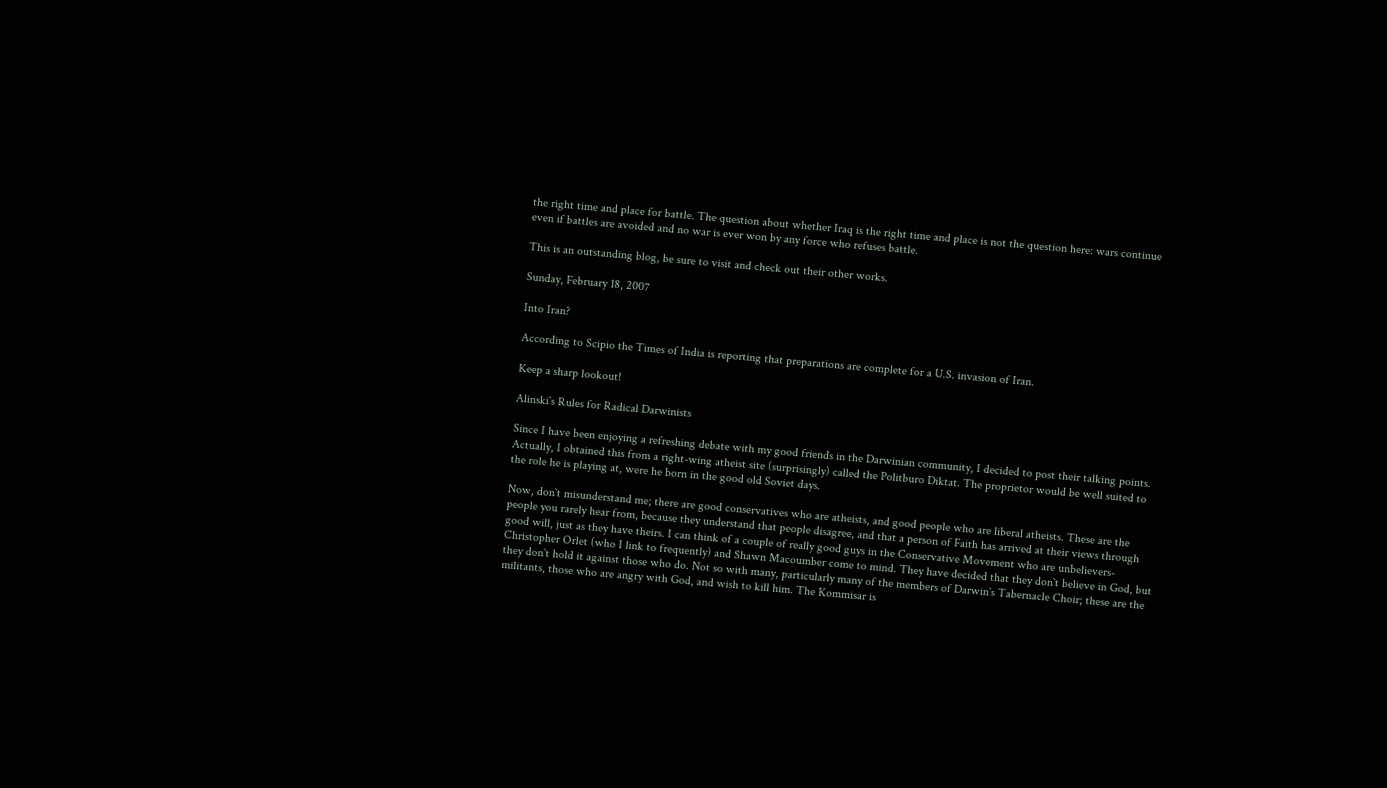the right time and place for battle. The question about whether Iraq is the right time and place is not the question here: wars continue even if battles are avoided and no war is ever won by any force who refuses battle.

This is an outstanding blog, be sure to visit and check out their other works.

Sunday, February 18, 2007

Into Iran?

According to Scipio the Times of India is reporting that preparations are complete for a U.S. invasion of Iran.

Keep a sharp lookout!

Alinski`s Rules for Radical Darwinists

Since I have been enjoying a refreshing debate with my good friends in the Darwinian community, I decided to post their talking points. Actually, I obtained this from a right-wing atheist site (surprisingly) called the Politburo Diktat. The proprietor would be well suited to the role he is playing at, were he born in the good old Soviet days.

Now, don`t misunderstand me; there are good conservatives who are atheists, and good people who are liberal atheists. These are the people you rarely hear from, because they understand that people disagree, and that a person of Faith has arrived at their views through good will, just as they have theirs. I can think of a couple of really good guys in the Conservative Movement who are unbelievers-Christopher Orlet (who I link to frequently) and Shawn Macoumber come to mind. They have decided that they don`t believe in God, but they don`t hold it against those who do. Not so with many, particularly many of the members of Darwin`s Tabernacle Choir; these are the militants, those who are angry with God, and wish to kill him. The Kommisar is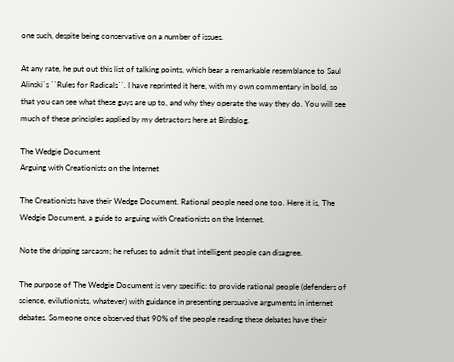one such, despite being conservative on a number of issues.

At any rate, he put out this list of talking points, which bear a remarkable resemblance to Saul Alinski`s ``Rules for Radicals``. I have reprinted it here, with my own commentary in bold, so that you can see what these guys are up to, and why they operate the way they do. You will see much of these principles applied by my detractors here at Birdblog.

The Wedgie Document
Arguing with Creationists on the Internet

The Creationists have their Wedge Document. Rational people need one too. Here it is, The Wedgie Document, a guide to arguing with Creationists on the Internet.

Note the dripping sarcasm; he refuses to admit that intelligent people can disagree.

The purpose of The Wedgie Document is very specific: to provide rational people (defenders of science, evilutionists, whatever) with guidance in presenting persuasive arguments in internet debates. Someone once observed that 90% of the people reading these debates have their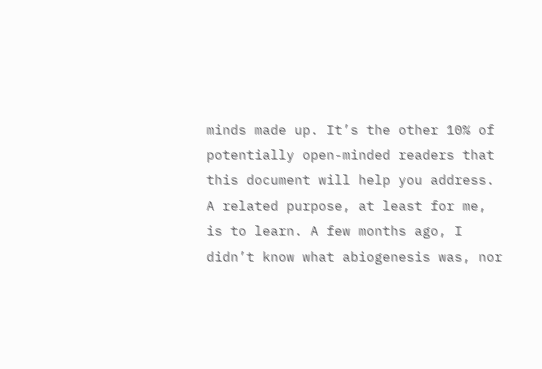minds made up. It’s the other 10% of potentially open-minded readers that this document will help you address. A related purpose, at least for me, is to learn. A few months ago, I didn’t know what abiogenesis was, nor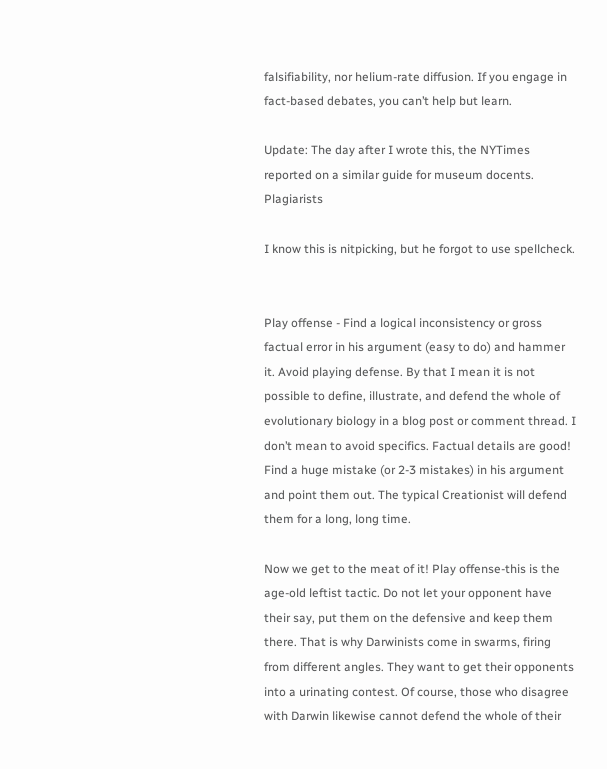falsifiability, nor helium-rate diffusion. If you engage in fact-based debates, you can’t help but learn.

Update: The day after I wrote this, the NYTimes reported on a similar guide for museum docents. Plagiarists

I know this is nitpicking, but he forgot to use spellcheck.


Play offense - Find a logical inconsistency or gross factual error in his argument (easy to do) and hammer it. Avoid playing defense. By that I mean it is not possible to define, illustrate, and defend the whole of evolutionary biology in a blog post or comment thread. I don’t mean to avoid specifics. Factual details are good! Find a huge mistake (or 2-3 mistakes) in his argument and point them out. The typical Creationist will defend them for a long, long time.

Now we get to the meat of it! Play offense-this is the age-old leftist tactic. Do not let your opponent have their say, put them on the defensive and keep them there. That is why Darwinists come in swarms, firing from different angles. They want to get their opponents into a urinating contest. Of course, those who disagree with Darwin likewise cannot defend the whole of their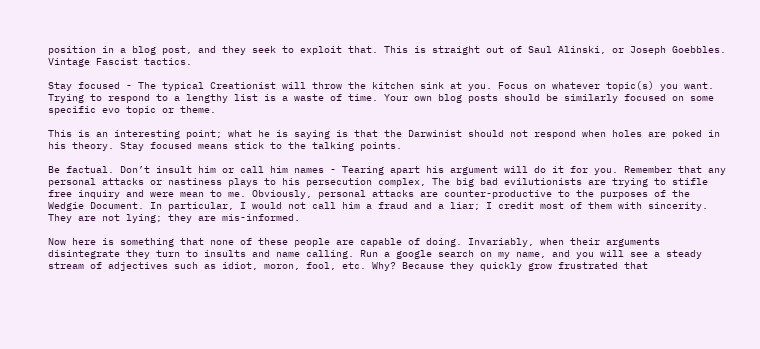position in a blog post, and they seek to exploit that. This is straight out of Saul Alinski, or Joseph Goebbles. Vintage Fascist tactics.

Stay focused - The typical Creationist will throw the kitchen sink at you. Focus on whatever topic(s) you want. Trying to respond to a lengthy list is a waste of time. Your own blog posts should be similarly focused on some specific evo topic or theme.

This is an interesting point; what he is saying is that the Darwinist should not respond when holes are poked in his theory. Stay focused means stick to the talking points.

Be factual. Don’t insult him or call him names - Tearing apart his argument will do it for you. Remember that any personal attacks or nastiness plays to his persecution complex, The big bad evilutionists are trying to stifle free inquiry and were mean to me. Obviously, personal attacks are counter-productive to the purposes of the Wedgie Document. In particular, I would not call him a fraud and a liar; I credit most of them with sincerity. They are not lying; they are mis-informed.

Now here is something that none of these people are capable of doing. Invariably, when their arguments disintegrate they turn to insults and name calling. Run a google search on my name, and you will see a steady stream of adjectives such as idiot, moron, fool, etc. Why? Because they quickly grow frustrated that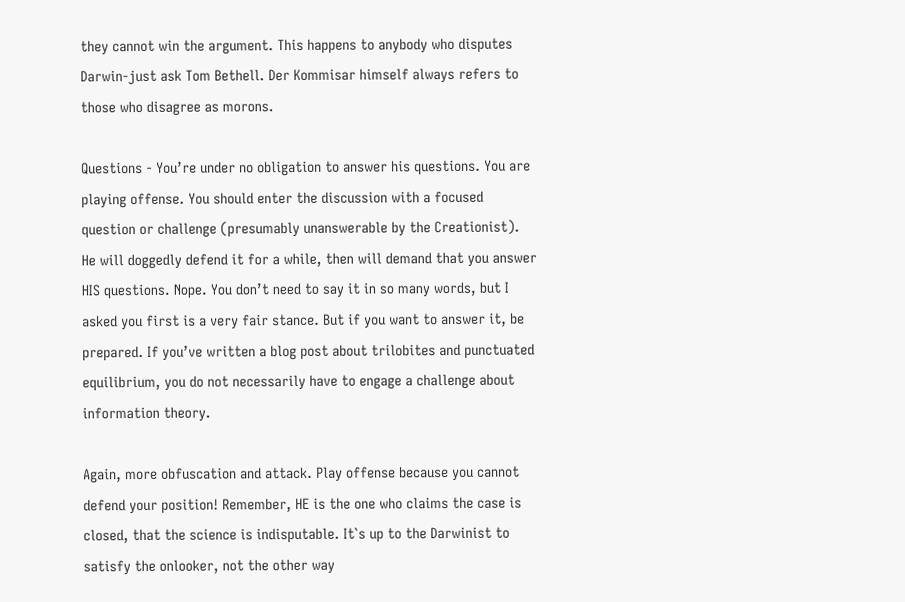they cannot win the argument. This happens to anybody who disputes Darwin-just ask Tom Bethell. Der Kommisar himself always refers to those who disagree as morons.

Questions - You’re under no obligation to answer his questions. You are playing offense. You should enter the discussion with a focused question or challenge (presumably unanswerable by the Creationist). He will doggedly defend it for a while, then will demand that you answer HIS questions. Nope. You don’t need to say it in so many words, but I asked you first is a very fair stance. But if you want to answer it, be prepared. If you’ve written a blog post about trilobites and punctuated equilibrium, you do not necessarily have to engage a challenge about information theory.

Again, more obfuscation and attack. Play offense because you cannot defend your position! Remember, HE is the one who claims the case is closed, that the science is indisputable. It`s up to the Darwinist to satisfy the onlooker, not the other way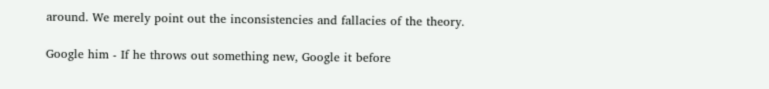around. We merely point out the inconsistencies and fallacies of the theory.

Google him - If he throws out something new, Google it before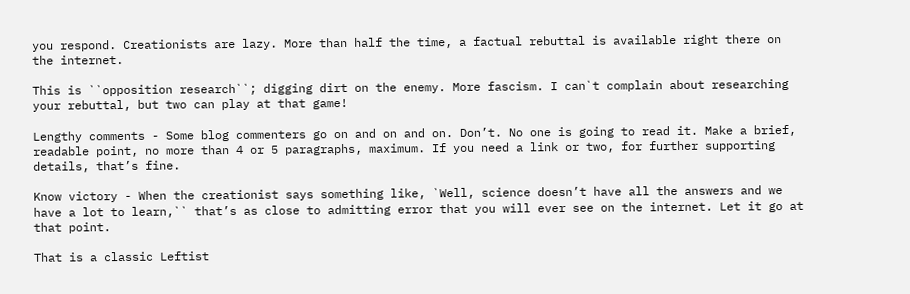you respond. Creationists are lazy. More than half the time, a factual rebuttal is available right there on the internet.

This is ``opposition research``; digging dirt on the enemy. More fascism. I can`t complain about researching your rebuttal, but two can play at that game!

Lengthy comments - Some blog commenters go on and on and on. Don’t. No one is going to read it. Make a brief, readable point, no more than 4 or 5 paragraphs, maximum. If you need a link or two, for further supporting details, that’s fine.

Know victory - When the creationist says something like, `Well, science doesn’t have all the answers and we have a lot to learn,`` that’s as close to admitting error that you will ever see on the internet. Let it go at that point.

That is a classic Leftist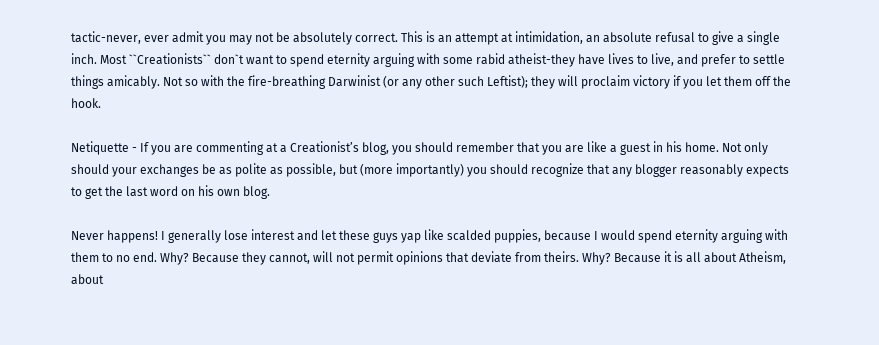tactic-never, ever admit you may not be absolutely correct. This is an attempt at intimidation, an absolute refusal to give a single inch. Most ``Creationists`` don`t want to spend eternity arguing with some rabid atheist-they have lives to live, and prefer to settle things amicably. Not so with the fire-breathing Darwinist (or any other such Leftist); they will proclaim victory if you let them off the hook.

Netiquette - If you are commenting at a Creationist’s blog, you should remember that you are like a guest in his home. Not only should your exchanges be as polite as possible, but (more importantly) you should recognize that any blogger reasonably expects to get the last word on his own blog.

Never happens! I generally lose interest and let these guys yap like scalded puppies, because I would spend eternity arguing with them to no end. Why? Because they cannot, will not permit opinions that deviate from theirs. Why? Because it is all about Atheism, about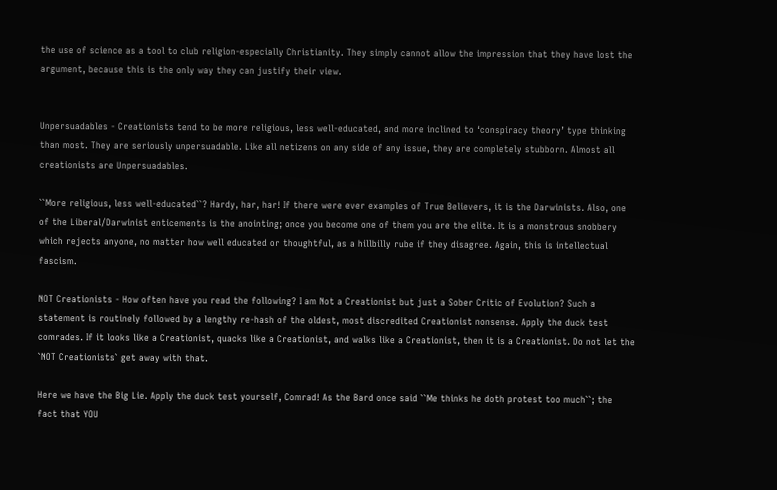the use of science as a tool to club religion-especially Christianity. They simply cannot allow the impression that they have lost the argument, because this is the only way they can justify their view.


Unpersuadables - Creationists tend to be more religious, less well-educated, and more inclined to ‘conspiracy theory’ type thinking than most. They are seriously unpersuadable. Like all netizens on any side of any issue, they are completely stubborn. Almost all creationists are Unpersuadables.

``More religious, less well-educated``? Hardy, har, har! If there were ever examples of True Believers, it is the Darwinists. Also, one of the Liberal/Darwinist enticements is the anointing; once you become one of them you are the elite. It is a monstrous snobbery which rejects anyone, no matter how well educated or thoughtful, as a hillbilly rube if they disagree. Again, this is intellectual fascism.

NOT Creationists - How often have you read the following? I am Not a Creationist but just a Sober Critic of Evolution? Such a statement is routinely followed by a lengthy re-hash of the oldest, most discredited Creationist nonsense. Apply the duck test comrades. If it looks like a Creationist, quacks like a Creationist, and walks like a Creationist, then it is a Creationist. Do not let the `NOT Creationists` get away with that.

Here we have the Big Lie. Apply the duck test yourself, Comrad! As the Bard once said ``Me thinks he doth protest too much``; the fact that YOU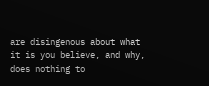are disingenous about what it is you believe, and why, does nothing to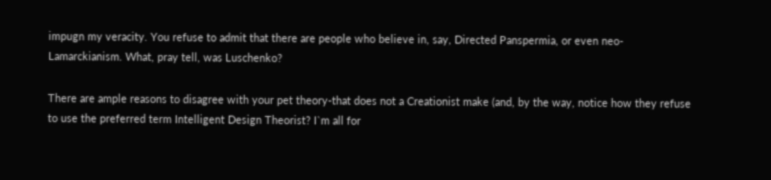impugn my veracity. You refuse to admit that there are people who believe in, say, Directed Panspermia, or even neo-Lamarckianism. What, pray tell, was Luschenko?

There are ample reasons to disagree with your pet theory-that does not a Creationist make (and, by the way, notice how they refuse to use the preferred term Intelligent Design Theorist? I`m all for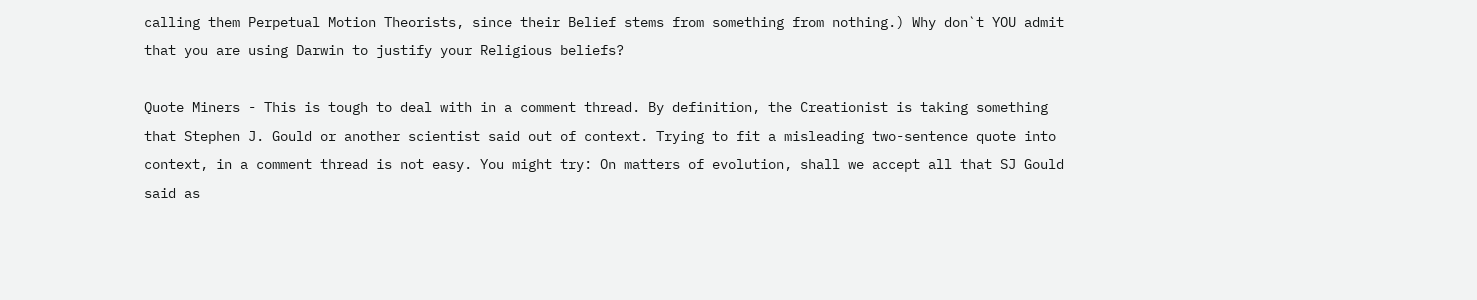calling them Perpetual Motion Theorists, since their Belief stems from something from nothing.) Why don`t YOU admit that you are using Darwin to justify your Religious beliefs?

Quote Miners - This is tough to deal with in a comment thread. By definition, the Creationist is taking something that Stephen J. Gould or another scientist said out of context. Trying to fit a misleading two-sentence quote into context, in a comment thread is not easy. You might try: On matters of evolution, shall we accept all that SJ Gould said as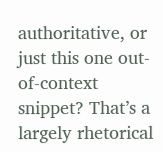authoritative, or just this one out-of-context snippet? That’s a largely rhetorical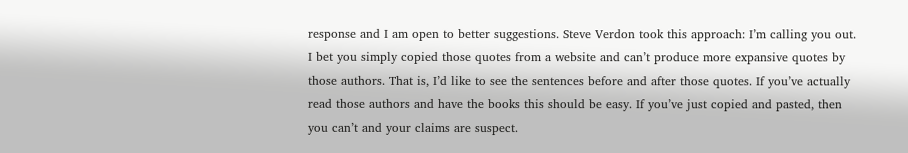response and I am open to better suggestions. Steve Verdon took this approach: I’m calling you out. I bet you simply copied those quotes from a website and can’t produce more expansive quotes by those authors. That is, I’d like to see the sentences before and after those quotes. If you’ve actually read those authors and have the books this should be easy. If you’ve just copied and pasted, then you can’t and your claims are suspect.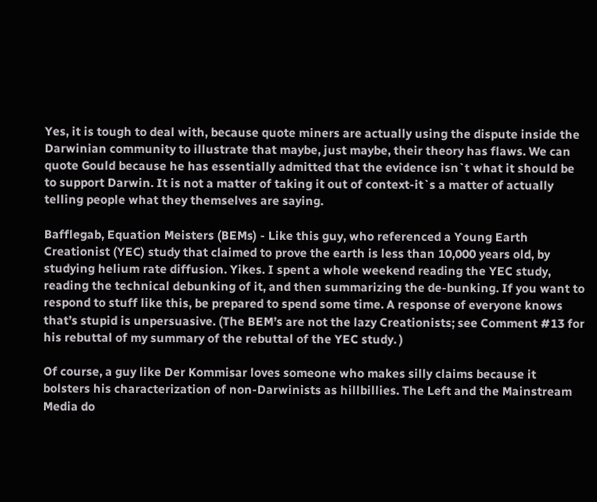Yes, it is tough to deal with, because quote miners are actually using the dispute inside the Darwinian community to illustrate that maybe, just maybe, their theory has flaws. We can quote Gould because he has essentially admitted that the evidence isn`t what it should be to support Darwin. It is not a matter of taking it out of context-it`s a matter of actually telling people what they themselves are saying.

Bafflegab, Equation Meisters (BEMs) - Like this guy, who referenced a Young Earth Creationist (YEC) study that claimed to prove the earth is less than 10,000 years old, by studying helium rate diffusion. Yikes. I spent a whole weekend reading the YEC study, reading the technical debunking of it, and then summarizing the de-bunking. If you want to respond to stuff like this, be prepared to spend some time. A response of everyone knows that’s stupid is unpersuasive. (The BEM’s are not the lazy Creationists; see Comment #13 for his rebuttal of my summary of the rebuttal of the YEC study. )

Of course, a guy like Der Kommisar loves someone who makes silly claims because it bolsters his characterization of non-Darwinists as hillbillies. The Left and the Mainstream Media do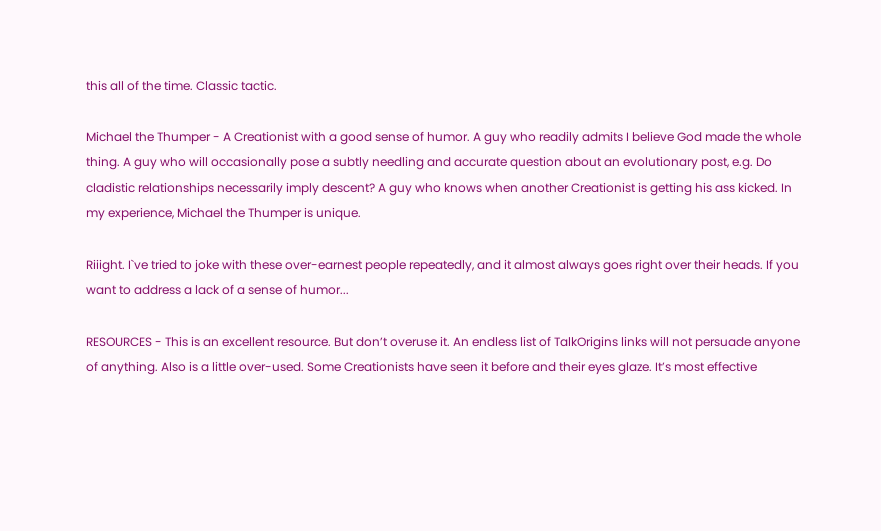this all of the time. Classic tactic.

Michael the Thumper - A Creationist with a good sense of humor. A guy who readily admits I believe God made the whole thing. A guy who will occasionally pose a subtly needling and accurate question about an evolutionary post, e.g. Do cladistic relationships necessarily imply descent? A guy who knows when another Creationist is getting his ass kicked. In my experience, Michael the Thumper is unique.

Riiight. I`ve tried to joke with these over-earnest people repeatedly, and it almost always goes right over their heads. If you want to address a lack of a sense of humor...

RESOURCES - This is an excellent resource. But don’t overuse it. An endless list of TalkOrigins links will not persuade anyone of anything. Also is a little over-used. Some Creationists have seen it before and their eyes glaze. It’s most effective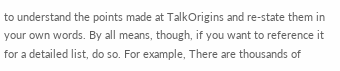to understand the points made at TalkOrigins and re-state them in your own words. By all means, though, if you want to reference it for a detailed list, do so. For example, There are thousands of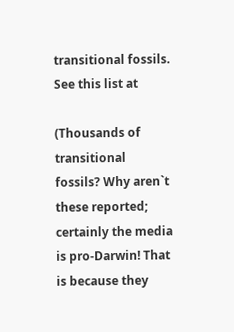transitional fossils. See this list at

(Thousands of transitional fossils? Why aren`t these reported; certainly the media is pro-Darwin! That is because they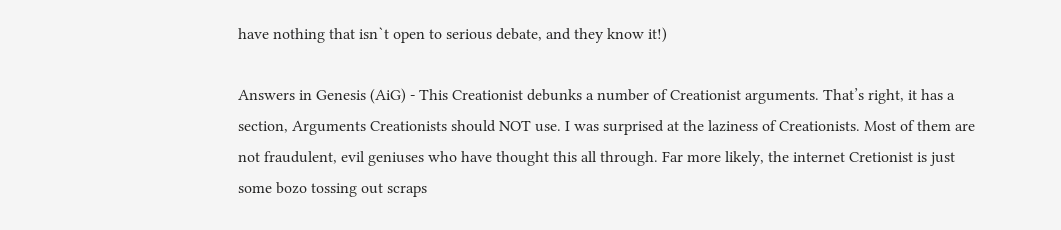have nothing that isn`t open to serious debate, and they know it!)

Answers in Genesis (AiG) - This Creationist debunks a number of Creationist arguments. That’s right, it has a section, Arguments Creationists should NOT use. I was surprised at the laziness of Creationists. Most of them are not fraudulent, evil geniuses who have thought this all through. Far more likely, the internet Cretionist is just some bozo tossing out scraps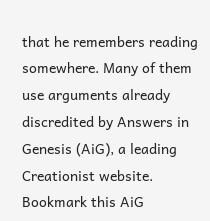that he remembers reading somewhere. Many of them use arguments already discredited by Answers in Genesis (AiG), a leading Creationist website. Bookmark this AiG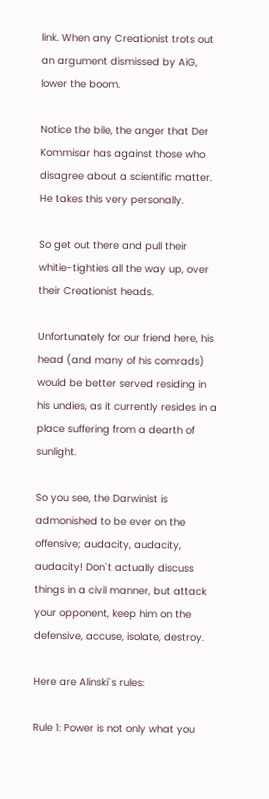link. When any Creationist trots out an argument dismissed by AiG, lower the boom.

Notice the bile, the anger that Der Kommisar has against those who disagree about a scientific matter. He takes this very personally.

So get out there and pull their whitie-tighties all the way up, over their Creationist heads.

Unfortunately for our friend here, his head (and many of his comrads) would be better served residing in his undies, as it currently resides in a place suffering from a dearth of sunlight.

So you see, the Darwinist is admonished to be ever on the offensive; audacity, audacity, audacity! Don`t actually discuss things in a civil manner, but attack your opponent, keep him on the defensive, accuse, isolate, destroy.

Here are Alinski`s rules:

Rule 1: Power is not only what you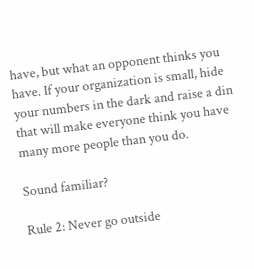have, but what an opponent thinks you have. If your organization is small, hide your numbers in the dark and raise a din that will make everyone think you have many more people than you do.

Sound familiar?

Rule 2: Never go outside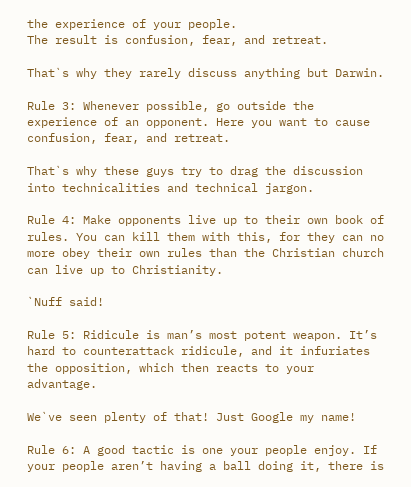the experience of your people.
The result is confusion, fear, and retreat.

That`s why they rarely discuss anything but Darwin.

Rule 3: Whenever possible, go outside the experience of an opponent. Here you want to cause confusion, fear, and retreat.

That`s why these guys try to drag the discussion into technicalities and technical jargon.

Rule 4: Make opponents live up to their own book of rules. You can kill them with this, for they can no more obey their own rules than the Christian church can live up to Christianity.

`Nuff said!

Rule 5: Ridicule is man’s most potent weapon. It’s hard to counterattack ridicule, and it infuriates the opposition, which then reacts to your advantage.

We`ve seen plenty of that! Just Google my name!

Rule 6: A good tactic is one your people enjoy. If your people aren’t having a ball doing it, there is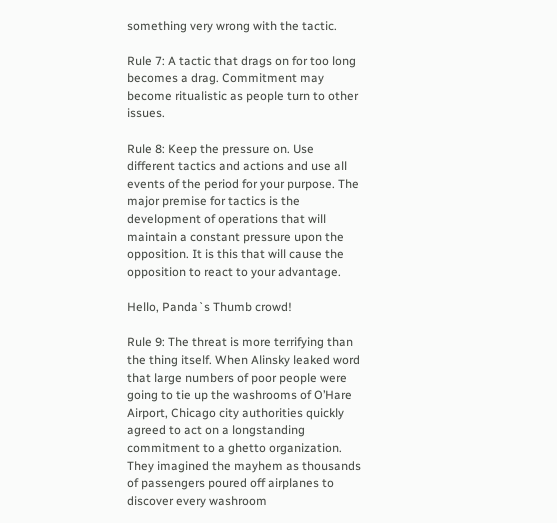something very wrong with the tactic.

Rule 7: A tactic that drags on for too long becomes a drag. Commitment may become ritualistic as people turn to other issues.

Rule 8: Keep the pressure on. Use different tactics and actions and use all events of the period for your purpose. The major premise for tactics is the development of operations that will maintain a constant pressure upon the opposition. It is this that will cause the opposition to react to your advantage.

Hello, Panda`s Thumb crowd!

Rule 9: The threat is more terrifying than the thing itself. When Alinsky leaked word that large numbers of poor people were going to tie up the washrooms of O’Hare Airport, Chicago city authorities quickly agreed to act on a longstanding commitment to a ghetto organization. They imagined the mayhem as thousands of passengers poured off airplanes to discover every washroom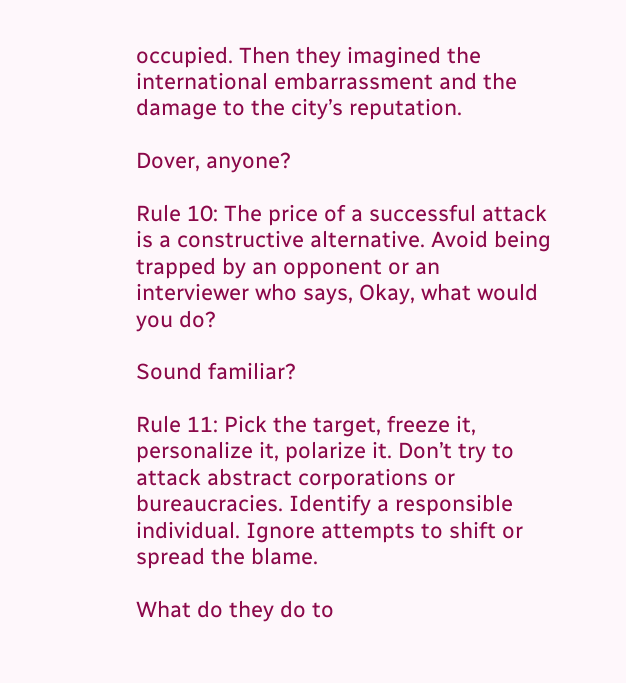occupied. Then they imagined the international embarrassment and the damage to the city’s reputation.

Dover, anyone?

Rule 10: The price of a successful attack is a constructive alternative. Avoid being trapped by an opponent or an interviewer who says, Okay, what would you do?

Sound familiar?

Rule 11: Pick the target, freeze it, personalize it, polarize it. Don’t try to attack abstract corporations or bureaucracies. Identify a responsible individual. Ignore attempts to shift or spread the blame.

What do they do to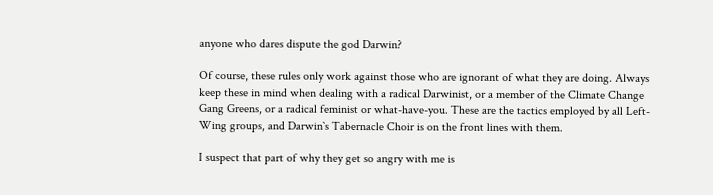anyone who dares dispute the god Darwin?

Of course, these rules only work against those who are ignorant of what they are doing. Always keep these in mind when dealing with a radical Darwinist, or a member of the Climate Change Gang Greens, or a radical feminist or what-have-you. These are the tactics employed by all Left-Wing groups, and Darwin`s Tabernacle Choir is on the front lines with them.

I suspect that part of why they get so angry with me is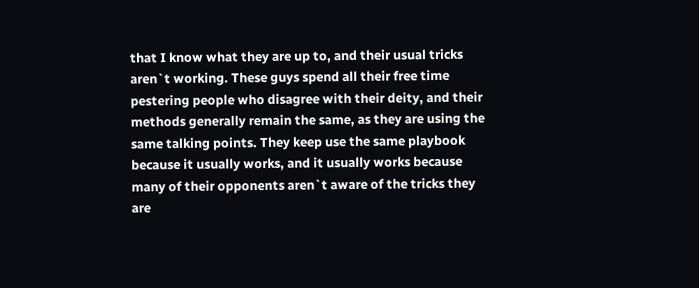that I know what they are up to, and their usual tricks aren`t working. These guys spend all their free time pestering people who disagree with their deity, and their methods generally remain the same, as they are using the same talking points. They keep use the same playbook because it usually works, and it usually works because many of their opponents aren`t aware of the tricks they are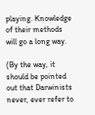playing. Knowledge of their methods will go a long way.

(By the way, it should be pointed out that Darwinists never, ever refer to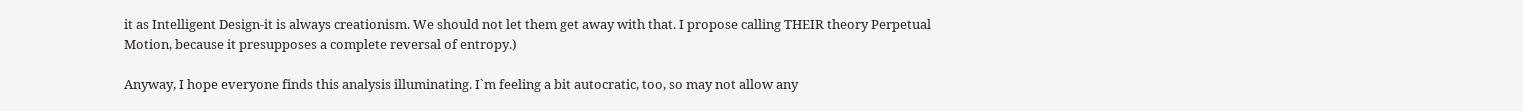it as Intelligent Design-it is always creationism. We should not let them get away with that. I propose calling THEIR theory Perpetual Motion, because it presupposes a complete reversal of entropy.)

Anyway, I hope everyone finds this analysis illuminating. I`m feeling a bit autocratic, too, so may not allow any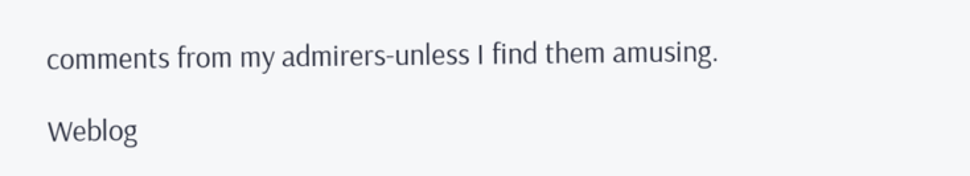comments from my admirers-unless I find them amusing.

Weblog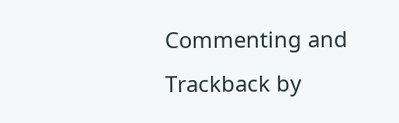Commenting and Trackback by